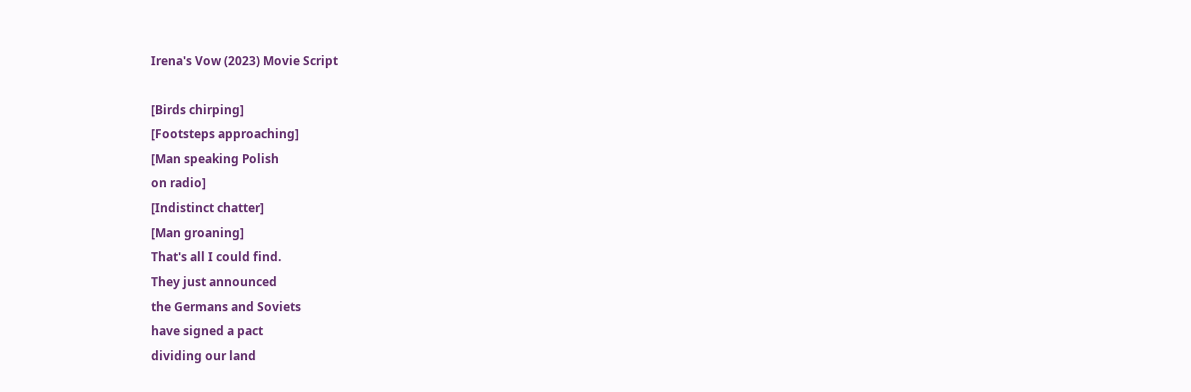Irena's Vow (2023) Movie Script

[Birds chirping]
[Footsteps approaching]
[Man speaking Polish
on radio]
[Indistinct chatter]
[Man groaning]
That's all I could find.
They just announced
the Germans and Soviets
have signed a pact
dividing our land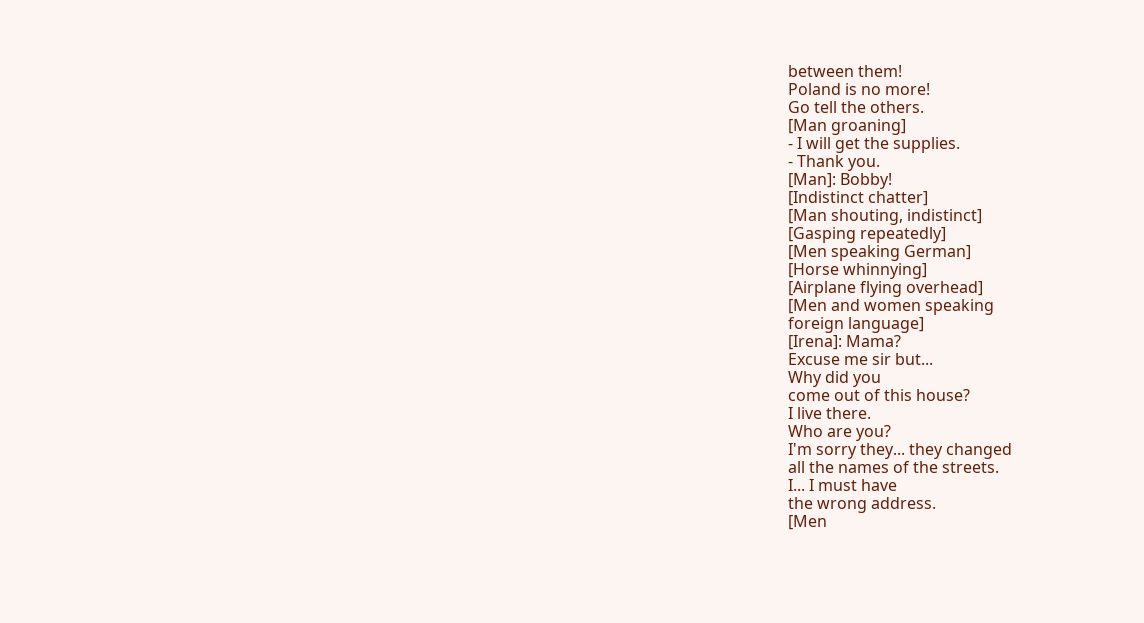between them!
Poland is no more!
Go tell the others.
[Man groaning]
- I will get the supplies.
- Thank you.
[Man]: Bobby!
[Indistinct chatter]
[Man shouting, indistinct]
[Gasping repeatedly]
[Men speaking German]
[Horse whinnying]
[Airplane flying overhead]
[Men and women speaking
foreign language]
[Irena]: Mama?
Excuse me sir but...
Why did you
come out of this house?
I live there.
Who are you?
I'm sorry they... they changed
all the names of the streets.
I... I must have
the wrong address.
[Men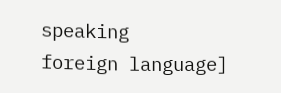speaking
foreign language]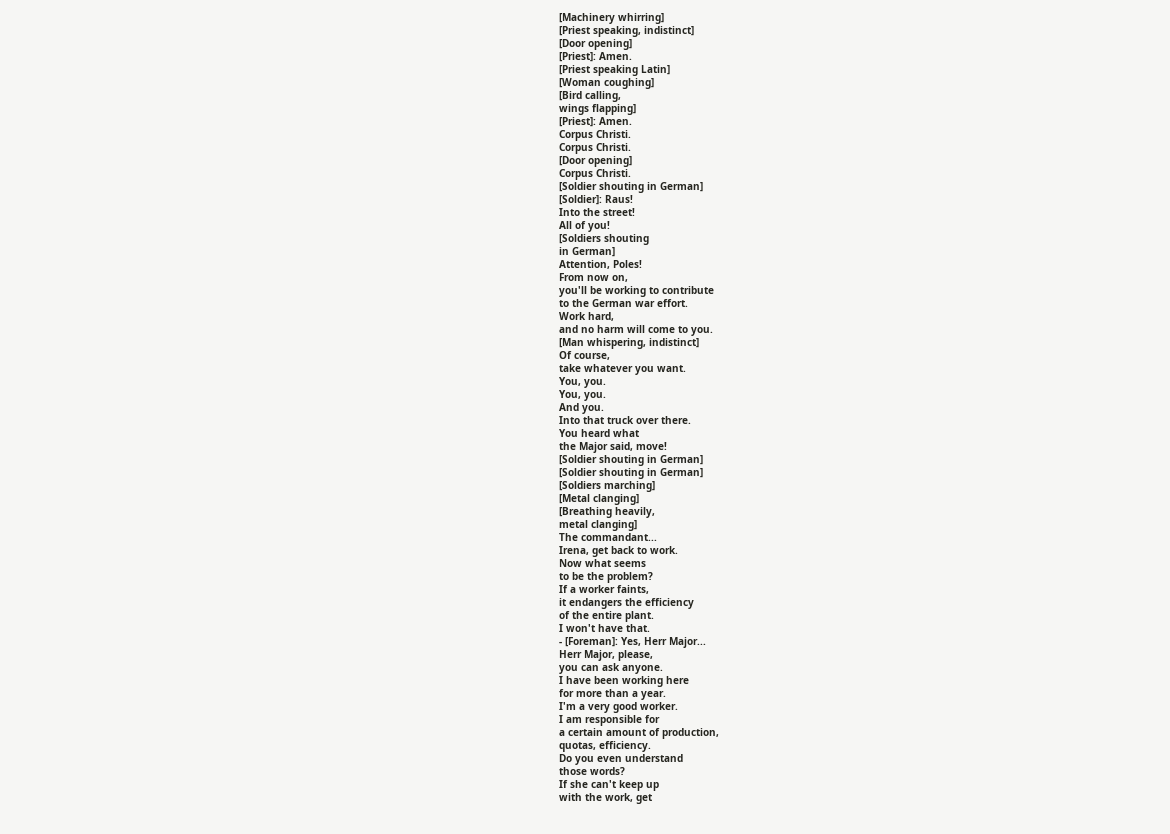[Machinery whirring]
[Priest speaking, indistinct]
[Door opening]
[Priest]: Amen.
[Priest speaking Latin]
[Woman coughing]
[Bird calling,
wings flapping]
[Priest]: Amen.
Corpus Christi.
Corpus Christi.
[Door opening]
Corpus Christi.
[Soldier shouting in German]
[Soldier]: Raus!
Into the street!
All of you!
[Soldiers shouting
in German]
Attention, Poles!
From now on,
you'll be working to contribute
to the German war effort.
Work hard,
and no harm will come to you.
[Man whispering, indistinct]
Of course,
take whatever you want.
You, you.
You, you.
And you.
Into that truck over there.
You heard what
the Major said, move!
[Soldier shouting in German]
[Soldier shouting in German]
[Soldiers marching]
[Metal clanging]
[Breathing heavily,
metal clanging]
The commandant...
Irena, get back to work.
Now what seems
to be the problem?
If a worker faints,
it endangers the efficiency
of the entire plant.
I won't have that.
- [Foreman]: Yes, Herr Major...
Herr Major, please,
you can ask anyone.
I have been working here
for more than a year.
I'm a very good worker.
I am responsible for
a certain amount of production,
quotas, efficiency.
Do you even understand
those words?
If she can't keep up
with the work, get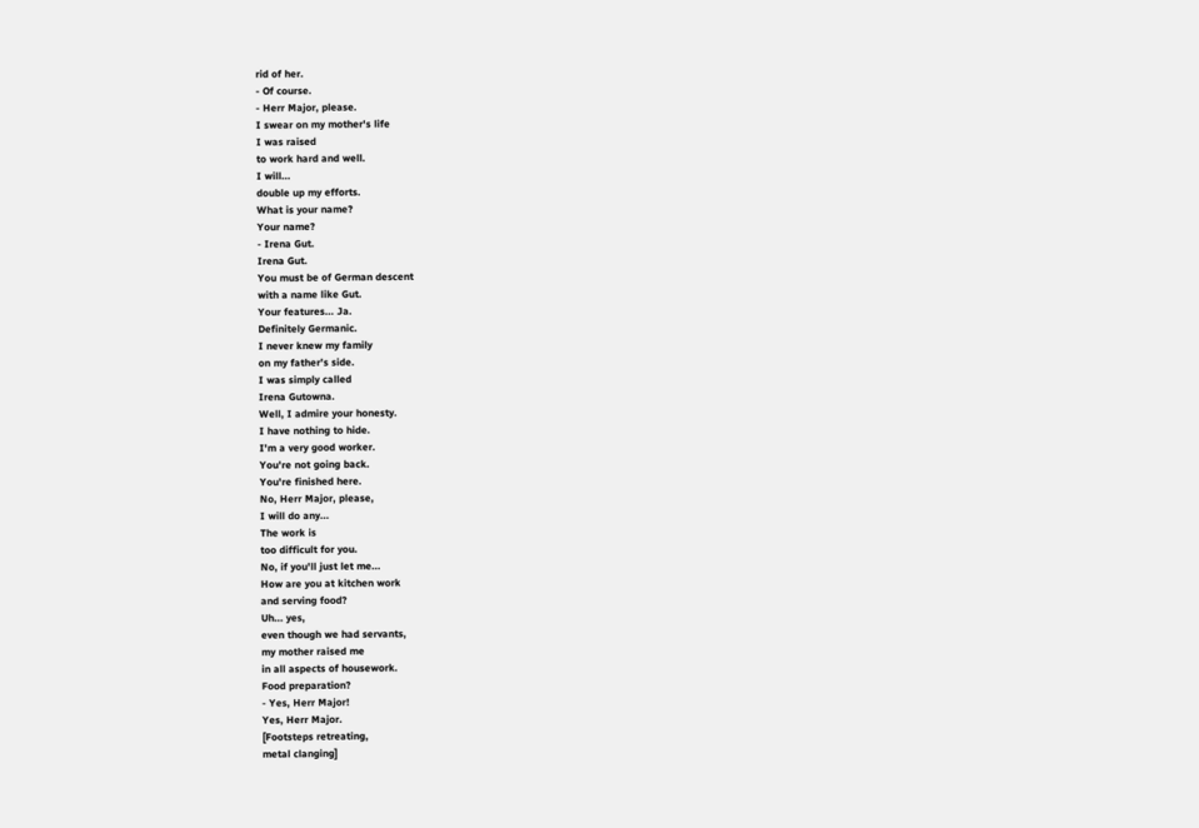rid of her.
- Of course.
- Herr Major, please.
I swear on my mother's life
I was raised
to work hard and well.
I will...
double up my efforts.
What is your name?
Your name?
- Irena Gut.
Irena Gut.
You must be of German descent
with a name like Gut.
Your features... Ja.
Definitely Germanic.
I never knew my family
on my father's side.
I was simply called
Irena Gutowna.
Well, I admire your honesty.
I have nothing to hide.
I'm a very good worker.
You're not going back.
You're finished here.
No, Herr Major, please,
I will do any...
The work is
too difficult for you.
No, if you'll just let me...
How are you at kitchen work
and serving food?
Uh... yes,
even though we had servants,
my mother raised me
in all aspects of housework.
Food preparation?
- Yes, Herr Major!
Yes, Herr Major.
[Footsteps retreating,
metal clanging]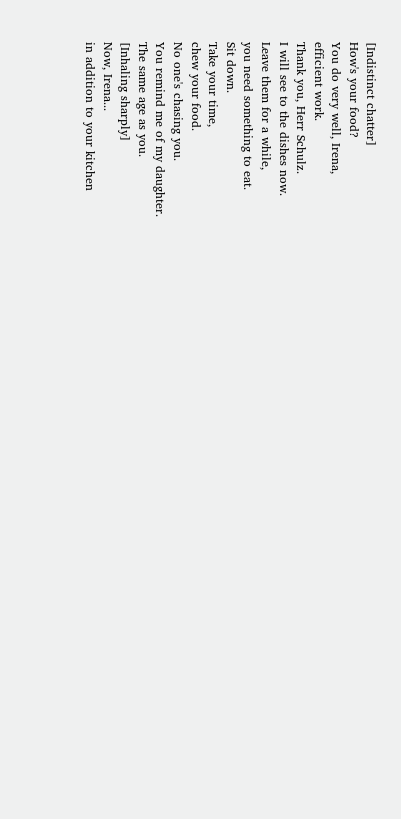[Indistinct chatter]
How's your food?
You do very well, Irena,
efficient work.
Thank you, Herr Schulz.
I will see to the dishes now.
Leave them for a while,
you need something to eat.
Sit down.
Take your time,
chew your food.
No one's chasing you.
You remind me of my daughter.
The same age as you.
[Inhaling sharply]
Now, Irena...
in addition to your kitchen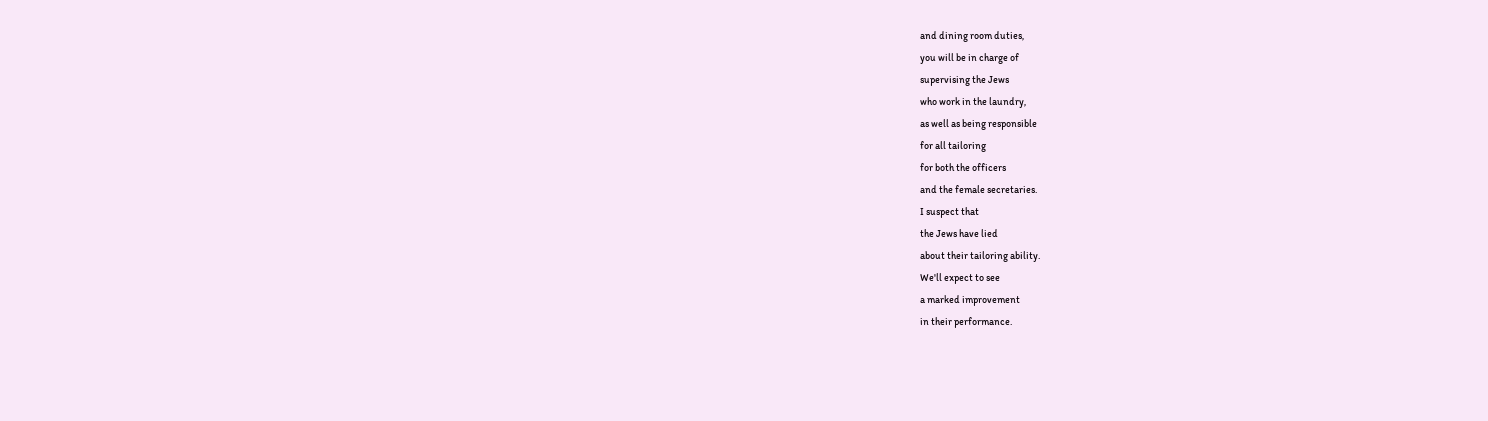and dining room duties,
you will be in charge of
supervising the Jews
who work in the laundry,
as well as being responsible
for all tailoring
for both the officers
and the female secretaries.
I suspect that
the Jews have lied
about their tailoring ability.
We'll expect to see
a marked improvement
in their performance.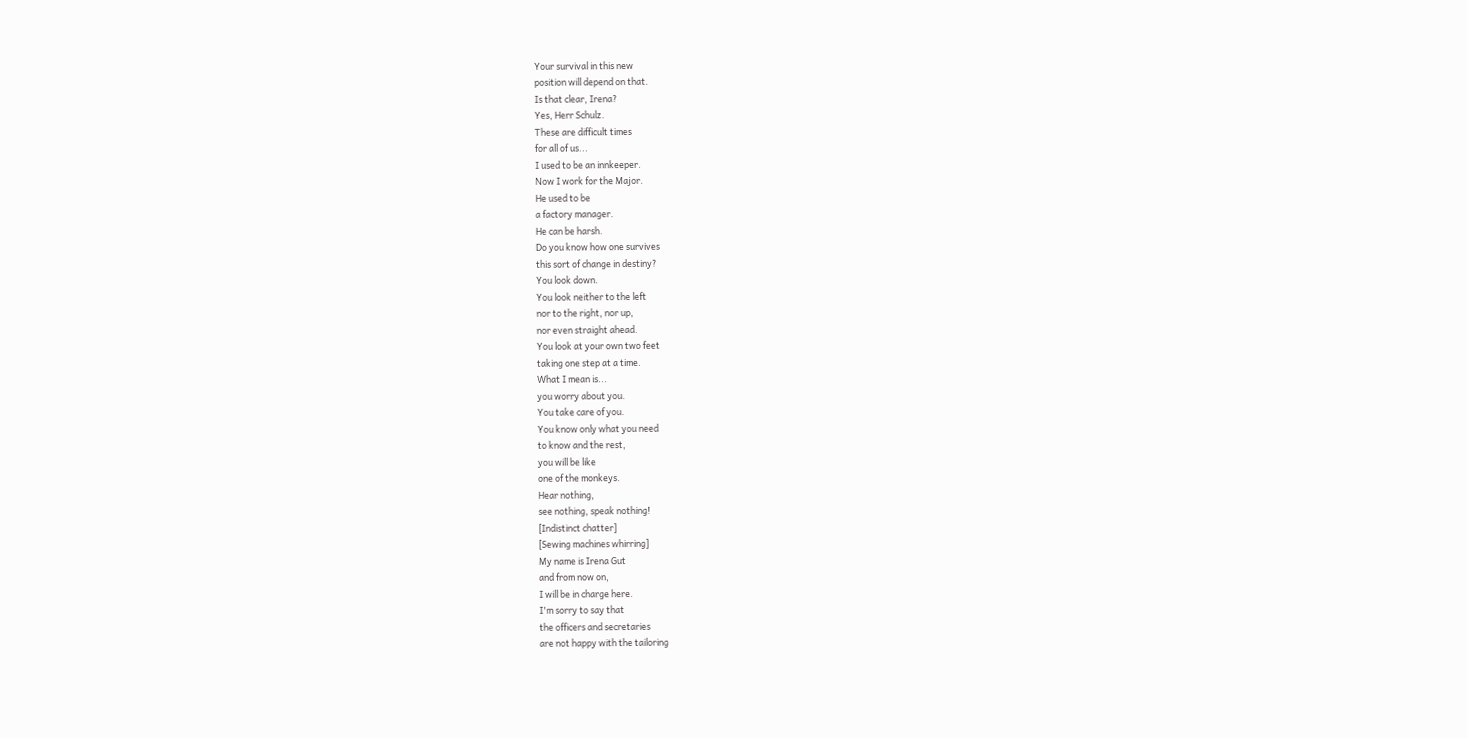Your survival in this new
position will depend on that.
Is that clear, Irena?
Yes, Herr Schulz.
These are difficult times
for all of us...
I used to be an innkeeper.
Now I work for the Major.
He used to be
a factory manager.
He can be harsh.
Do you know how one survives
this sort of change in destiny?
You look down.
You look neither to the left
nor to the right, nor up,
nor even straight ahead.
You look at your own two feet
taking one step at a time.
What I mean is...
you worry about you.
You take care of you.
You know only what you need
to know and the rest,
you will be like
one of the monkeys.
Hear nothing,
see nothing, speak nothing!
[Indistinct chatter]
[Sewing machines whirring]
My name is Irena Gut
and from now on,
I will be in charge here.
I'm sorry to say that
the officers and secretaries
are not happy with the tailoring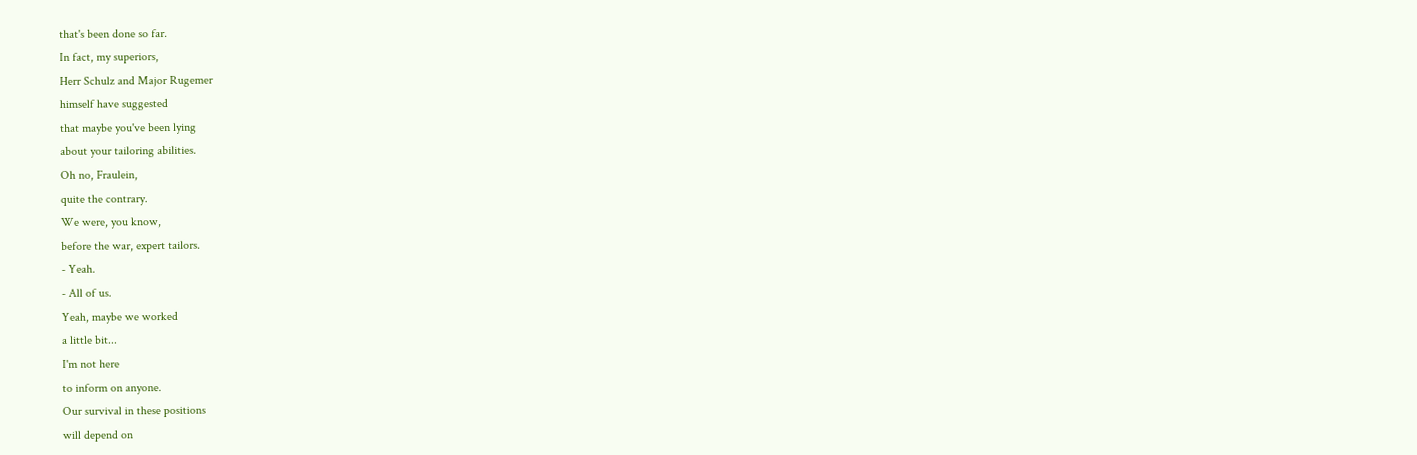that's been done so far.
In fact, my superiors,
Herr Schulz and Major Rugemer
himself have suggested
that maybe you've been lying
about your tailoring abilities.
Oh no, Fraulein,
quite the contrary.
We were, you know,
before the war, expert tailors.
- Yeah.
- All of us.
Yeah, maybe we worked
a little bit...
I'm not here
to inform on anyone.
Our survival in these positions
will depend on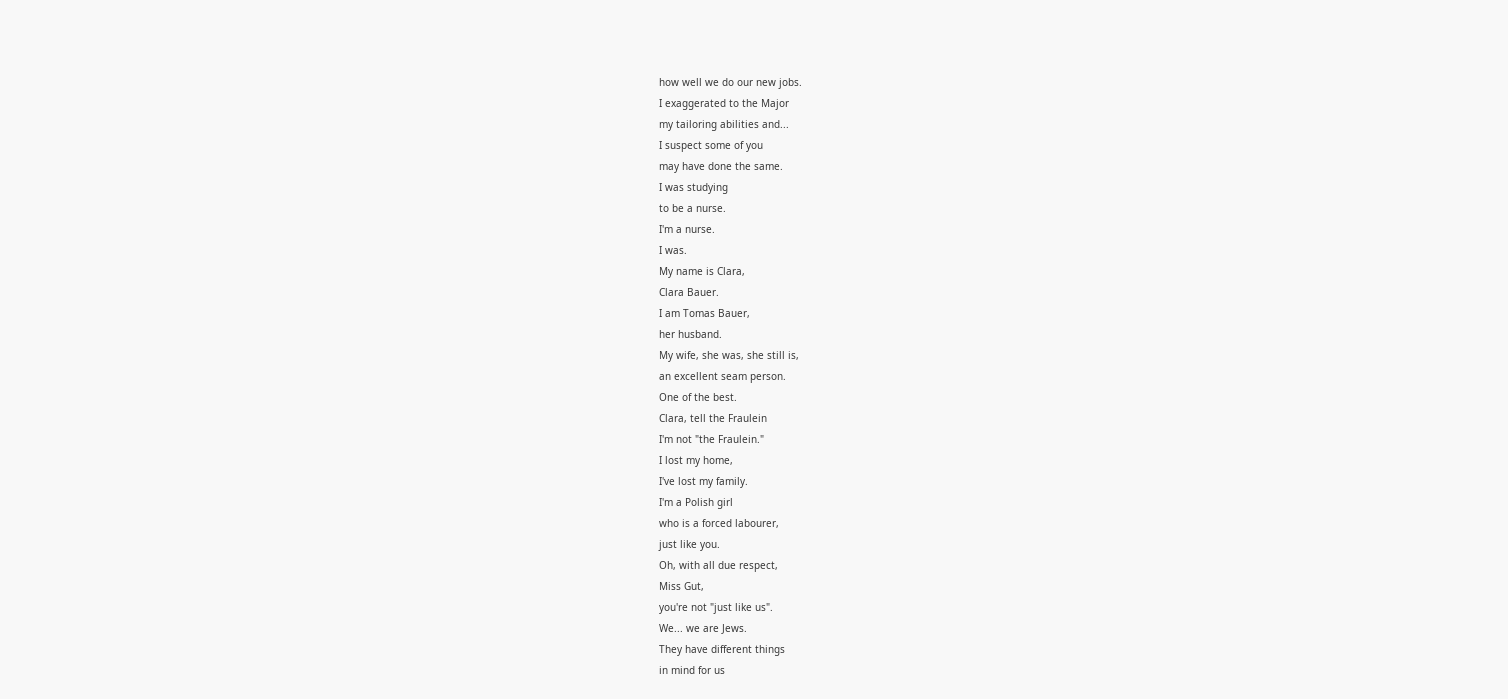how well we do our new jobs.
I exaggerated to the Major
my tailoring abilities and...
I suspect some of you
may have done the same.
I was studying
to be a nurse.
I'm a nurse.
I was.
My name is Clara,
Clara Bauer.
I am Tomas Bauer,
her husband.
My wife, she was, she still is,
an excellent seam person.
One of the best.
Clara, tell the Fraulein
I'm not "the Fraulein."
I lost my home,
I've lost my family.
I'm a Polish girl
who is a forced labourer,
just like you.
Oh, with all due respect,
Miss Gut,
you're not "just like us".
We... we are Jews.
They have different things
in mind for us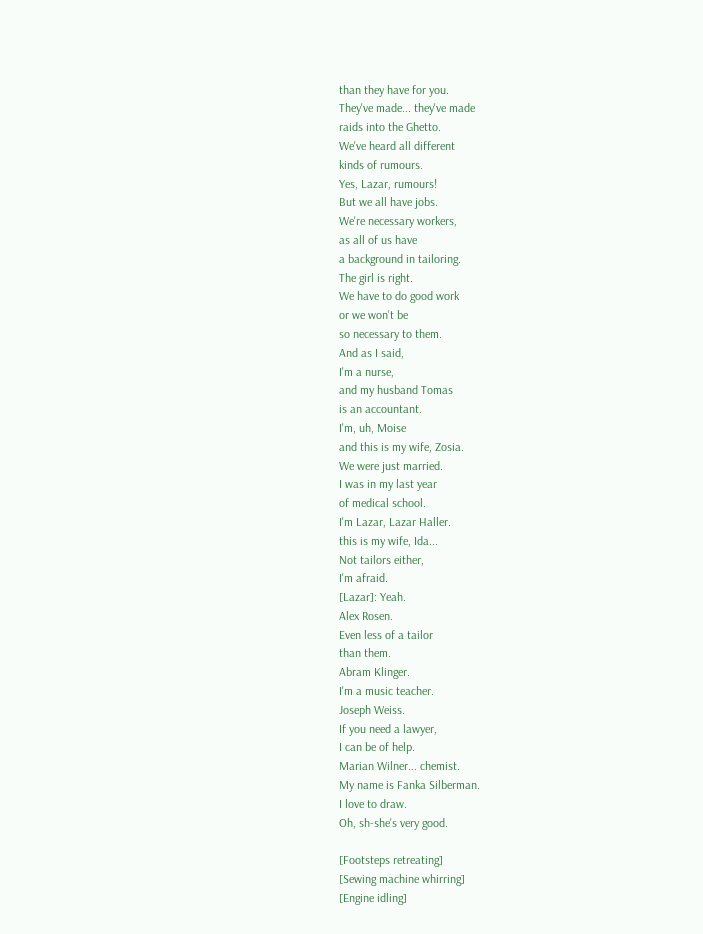than they have for you.
They've made... they've made
raids into the Ghetto.
We've heard all different
kinds of rumours.
Yes, Lazar, rumours!
But we all have jobs.
We're necessary workers,
as all of us have
a background in tailoring.
The girl is right.
We have to do good work
or we won't be
so necessary to them.
And as I said,
I'm a nurse,
and my husband Tomas
is an accountant.
I'm, uh, Moise
and this is my wife, Zosia.
We were just married.
I was in my last year
of medical school.
I'm Lazar, Lazar Haller.
this is my wife, Ida...
Not tailors either,
I'm afraid.
[Lazar]: Yeah.
Alex Rosen.
Even less of a tailor
than them.
Abram Klinger.
I'm a music teacher.
Joseph Weiss.
If you need a lawyer,
I can be of help.
Marian Wilner... chemist.
My name is Fanka Silberman.
I love to draw.
Oh, sh-she's very good.

[Footsteps retreating]
[Sewing machine whirring]
[Engine idling]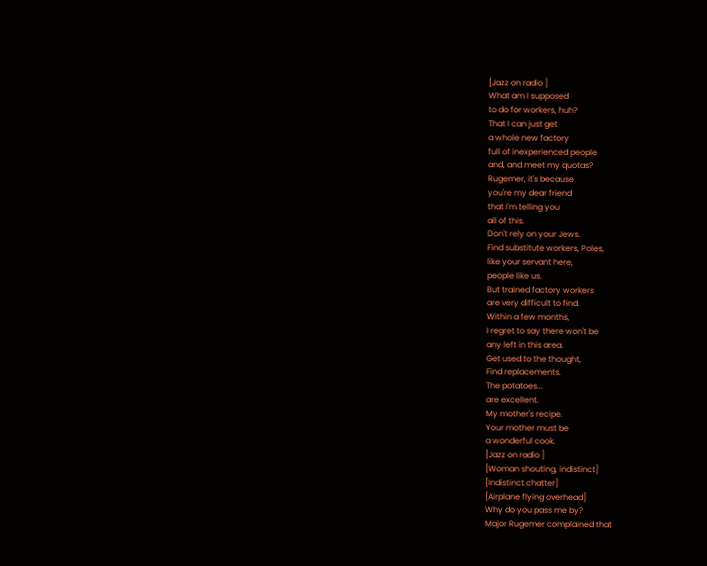[Jazz on radio ]
What am I supposed
to do for workers, huh?
That I can just get
a whole new factory
full of inexperienced people
and, and meet my quotas?
Rugemer, it's because
you're my dear friend
that I'm telling you
all of this.
Don't rely on your Jews.
Find substitute workers, Poles,
like your servant here,
people like us.
But trained factory workers
are very difficult to find.
Within a few months,
I regret to say there won't be
any left in this area.
Get used to the thought,
Find replacements.
The potatoes...
are excellent.
My mother's recipe.
Your mother must be
a wonderful cook.
[Jazz on radio ]
[Woman shouting, indistinct]
[Indistinct chatter]
[Airplane flying overhead]
Why do you pass me by?
Major Rugemer complained that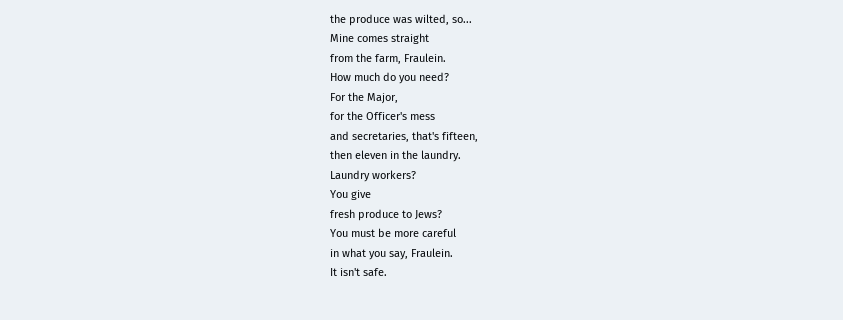the produce was wilted, so...
Mine comes straight
from the farm, Fraulein.
How much do you need?
For the Major,
for the Officer's mess
and secretaries, that's fifteen,
then eleven in the laundry.
Laundry workers?
You give
fresh produce to Jews?
You must be more careful
in what you say, Fraulein.
It isn't safe.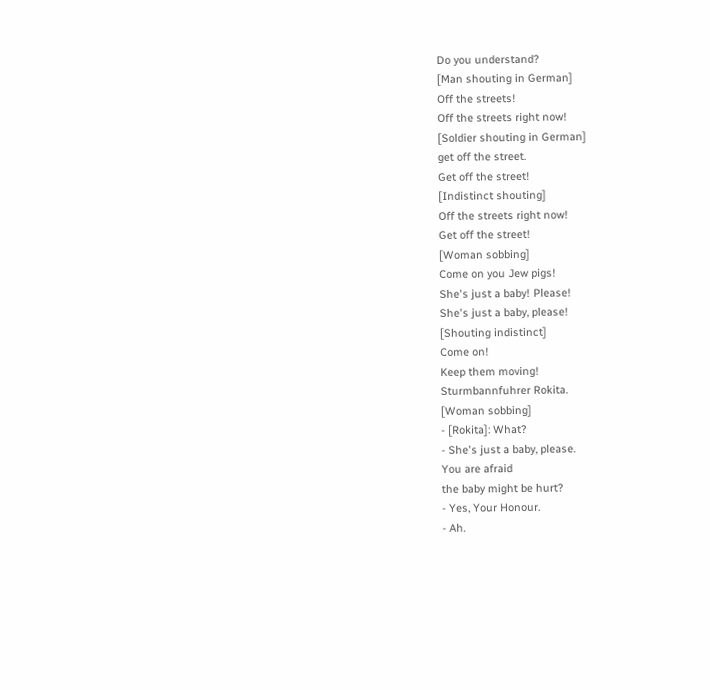Do you understand?
[Man shouting in German]
Off the streets!
Off the streets right now!
[Soldier shouting in German]
get off the street.
Get off the street!
[Indistinct shouting]
Off the streets right now!
Get off the street!
[Woman sobbing]
Come on you Jew pigs!
She's just a baby! Please!
She's just a baby, please!
[Shouting indistinct]
Come on!
Keep them moving!
Sturmbannfuhrer Rokita.
[Woman sobbing]
- [Rokita]: What?
- She's just a baby, please.
You are afraid
the baby might be hurt?
- Yes, Your Honour.
- Ah.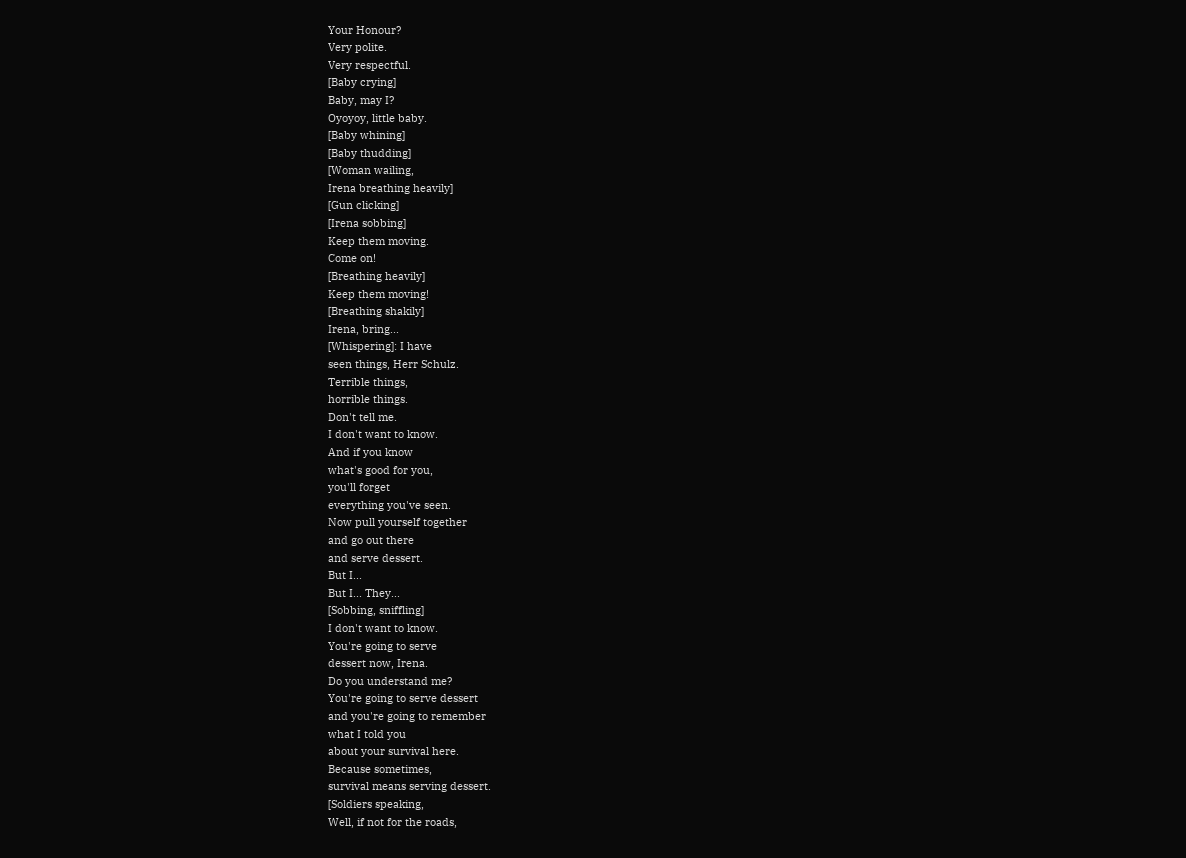Your Honour?
Very polite.
Very respectful.
[Baby crying]
Baby, may I?
Oyoyoy, little baby.
[Baby whining]
[Baby thudding]
[Woman wailing,
Irena breathing heavily]
[Gun clicking]
[Irena sobbing]
Keep them moving.
Come on!
[Breathing heavily]
Keep them moving!
[Breathing shakily]
Irena, bring...
[Whispering]: I have
seen things, Herr Schulz.
Terrible things,
horrible things.
Don't tell me.
I don't want to know.
And if you know
what's good for you,
you'll forget
everything you've seen.
Now pull yourself together
and go out there
and serve dessert.
But I...
But I... They...
[Sobbing, sniffling]
I don't want to know.
You're going to serve
dessert now, Irena.
Do you understand me?
You're going to serve dessert
and you're going to remember
what I told you
about your survival here.
Because sometimes,
survival means serving dessert.
[Soldiers speaking,
Well, if not for the roads,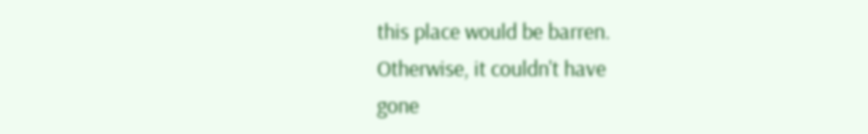this place would be barren.
Otherwise, it couldn't have
gone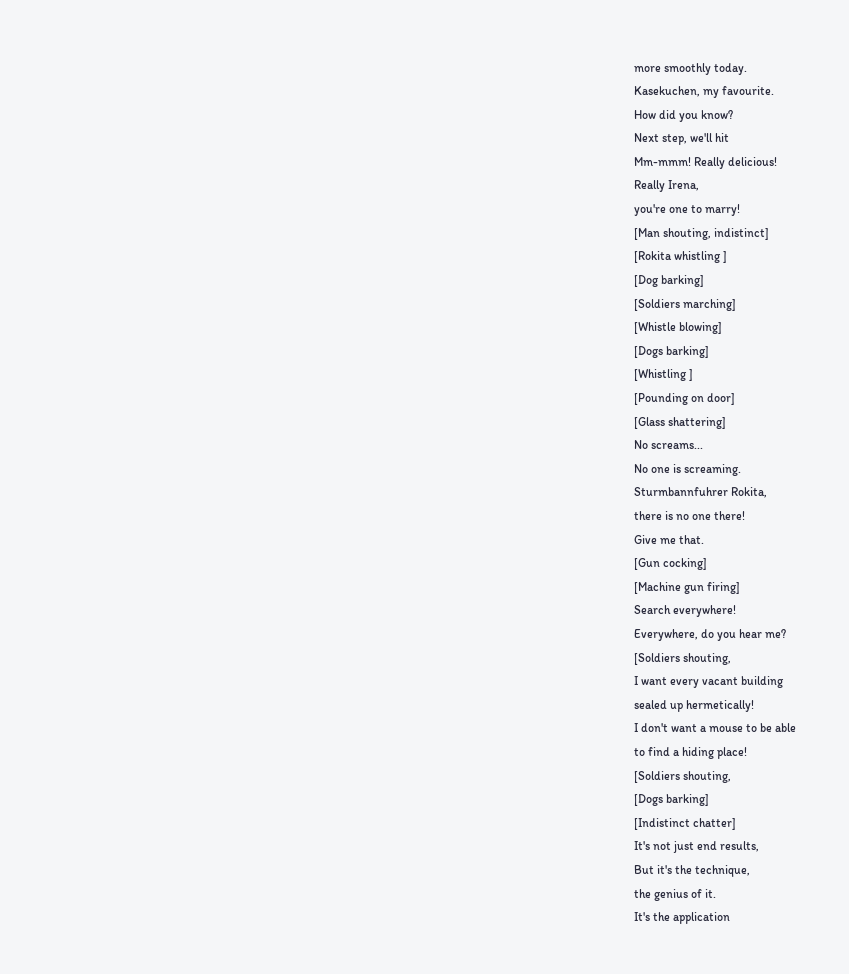more smoothly today.
Kasekuchen, my favourite.
How did you know?
Next step, we'll hit
Mm-mmm! Really delicious!
Really Irena,
you're one to marry!
[Man shouting, indistinct]
[Rokita whistling ]
[Dog barking]
[Soldiers marching]
[Whistle blowing]
[Dogs barking]
[Whistling ]
[Pounding on door]
[Glass shattering]
No screams...
No one is screaming.
Sturmbannfuhrer Rokita,
there is no one there!
Give me that.
[Gun cocking]
[Machine gun firing]
Search everywhere!
Everywhere, do you hear me?
[Soldiers shouting,
I want every vacant building
sealed up hermetically!
I don't want a mouse to be able
to find a hiding place!
[Soldiers shouting,
[Dogs barking]
[Indistinct chatter]
It's not just end results,
But it's the technique,
the genius of it.
It's the application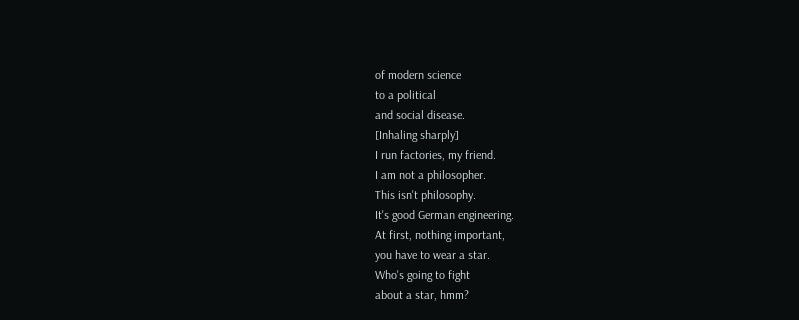of modern science
to a political
and social disease.
[Inhaling sharply]
I run factories, my friend.
I am not a philosopher.
This isn't philosophy.
It's good German engineering.
At first, nothing important,
you have to wear a star.
Who's going to fight
about a star, hmm?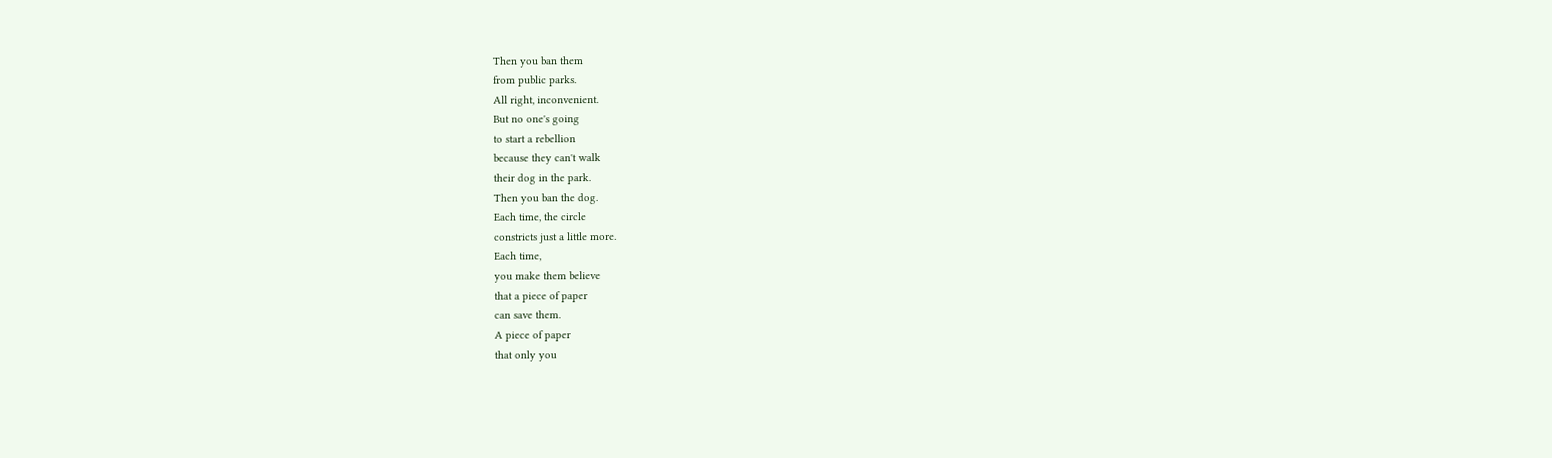Then you ban them
from public parks.
All right, inconvenient.
But no one's going
to start a rebellion
because they can't walk
their dog in the park.
Then you ban the dog.
Each time, the circle
constricts just a little more.
Each time,
you make them believe
that a piece of paper
can save them.
A piece of paper
that only you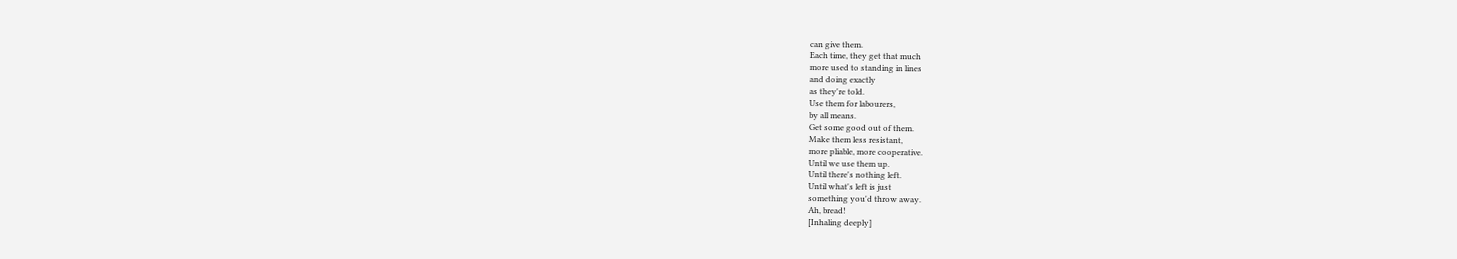can give them.
Each time, they get that much
more used to standing in lines
and doing exactly
as they're told.
Use them for labourers,
by all means.
Get some good out of them.
Make them less resistant,
more pliable, more cooperative.
Until we use them up.
Until there's nothing left.
Until what's left is just
something you'd throw away.
Ah, bread!
[Inhaling deeply]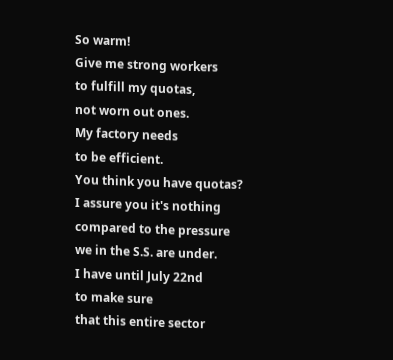So warm!
Give me strong workers
to fulfill my quotas,
not worn out ones.
My factory needs
to be efficient.
You think you have quotas?
I assure you it's nothing
compared to the pressure
we in the S.S. are under.
I have until July 22nd
to make sure
that this entire sector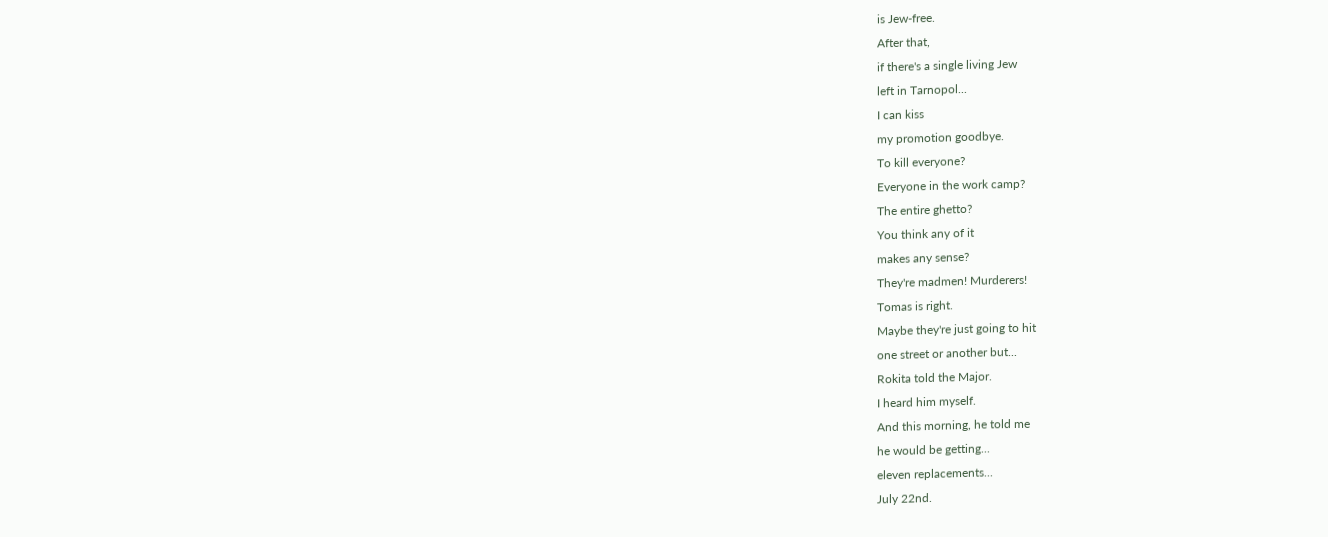is Jew-free.
After that,
if there's a single living Jew
left in Tarnopol...
I can kiss
my promotion goodbye.
To kill everyone?
Everyone in the work camp?
The entire ghetto?
You think any of it
makes any sense?
They're madmen! Murderers!
Tomas is right.
Maybe they're just going to hit
one street or another but...
Rokita told the Major.
I heard him myself.
And this morning, he told me
he would be getting...
eleven replacements...
July 22nd.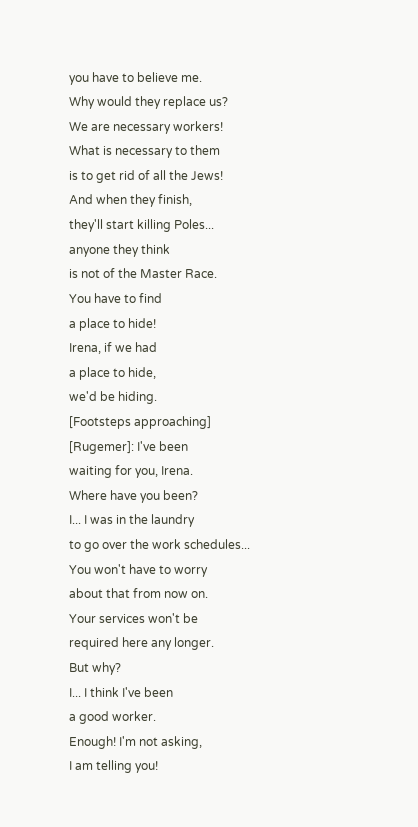you have to believe me.
Why would they replace us?
We are necessary workers!
What is necessary to them
is to get rid of all the Jews!
And when they finish,
they'll start killing Poles...
anyone they think
is not of the Master Race.
You have to find
a place to hide!
Irena, if we had
a place to hide,
we'd be hiding.
[Footsteps approaching]
[Rugemer]: I've been
waiting for you, Irena.
Where have you been?
I... I was in the laundry
to go over the work schedules...
You won't have to worry
about that from now on.
Your services won't be
required here any longer.
But why?
I... I think I've been
a good worker.
Enough! I'm not asking,
I am telling you!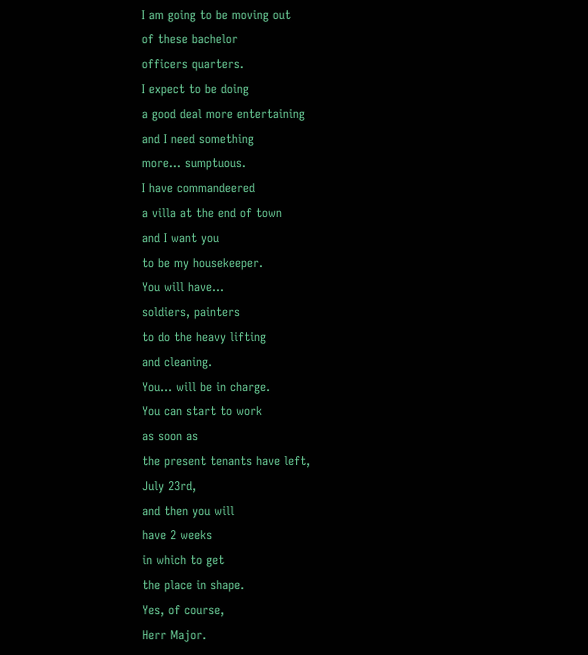I am going to be moving out
of these bachelor
officers quarters.
I expect to be doing
a good deal more entertaining
and I need something
more... sumptuous.
I have commandeered
a villa at the end of town
and I want you
to be my housekeeper.
You will have...
soldiers, painters
to do the heavy lifting
and cleaning.
You... will be in charge.
You can start to work
as soon as
the present tenants have left,
July 23rd,
and then you will
have 2 weeks
in which to get
the place in shape.
Yes, of course,
Herr Major.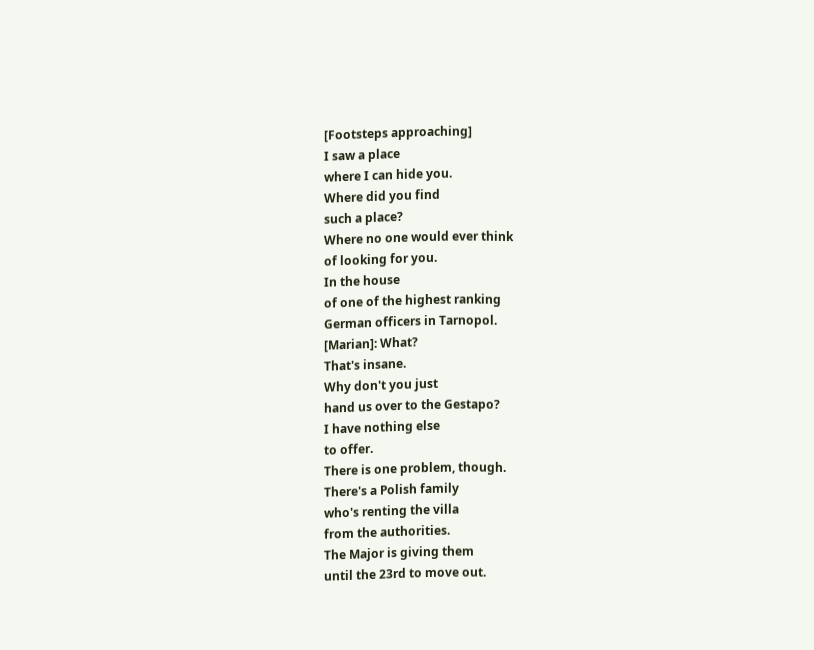[Footsteps approaching]
I saw a place
where I can hide you.
Where did you find
such a place?
Where no one would ever think
of looking for you.
In the house
of one of the highest ranking
German officers in Tarnopol.
[Marian]: What?
That's insane.
Why don't you just
hand us over to the Gestapo?
I have nothing else
to offer.
There is one problem, though.
There's a Polish family
who's renting the villa
from the authorities.
The Major is giving them
until the 23rd to move out.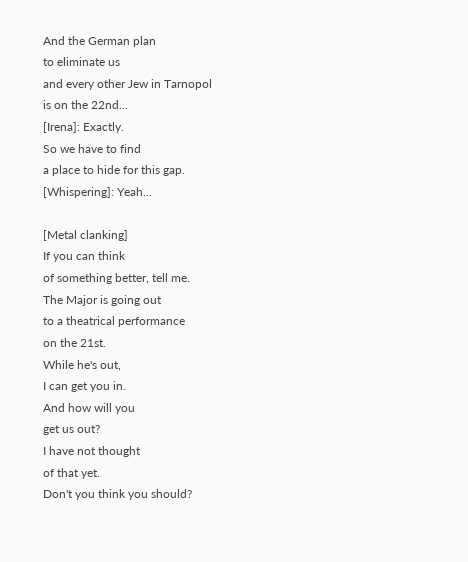And the German plan
to eliminate us
and every other Jew in Tarnopol
is on the 22nd...
[Irena]: Exactly.
So we have to find
a place to hide for this gap.
[Whispering]: Yeah...

[Metal clanking]
If you can think
of something better, tell me.
The Major is going out
to a theatrical performance
on the 21st.
While he's out,
I can get you in.
And how will you
get us out?
I have not thought
of that yet.
Don't you think you should?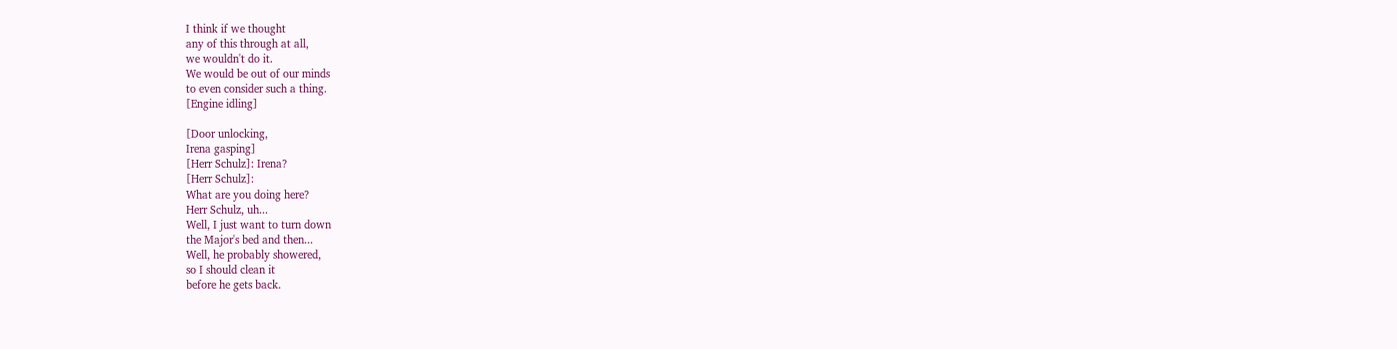I think if we thought
any of this through at all,
we wouldn't do it.
We would be out of our minds
to even consider such a thing.
[Engine idling]

[Door unlocking,
Irena gasping]
[Herr Schulz]: Irena?
[Herr Schulz]:
What are you doing here?
Herr Schulz, uh...
Well, I just want to turn down
the Major's bed and then...
Well, he probably showered,
so I should clean it
before he gets back.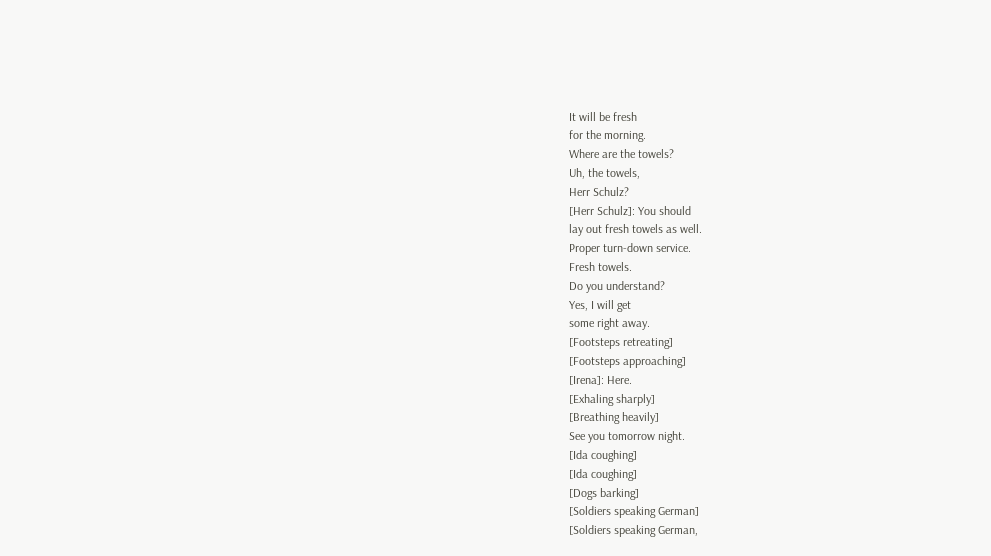It will be fresh
for the morning.
Where are the towels?
Uh, the towels,
Herr Schulz?
[Herr Schulz]: You should
lay out fresh towels as well.
Proper turn-down service.
Fresh towels.
Do you understand?
Yes, I will get
some right away.
[Footsteps retreating]
[Footsteps approaching]
[Irena]: Here.
[Exhaling sharply]
[Breathing heavily]
See you tomorrow night.
[Ida coughing]
[Ida coughing]
[Dogs barking]
[Soldiers speaking German]
[Soldiers speaking German,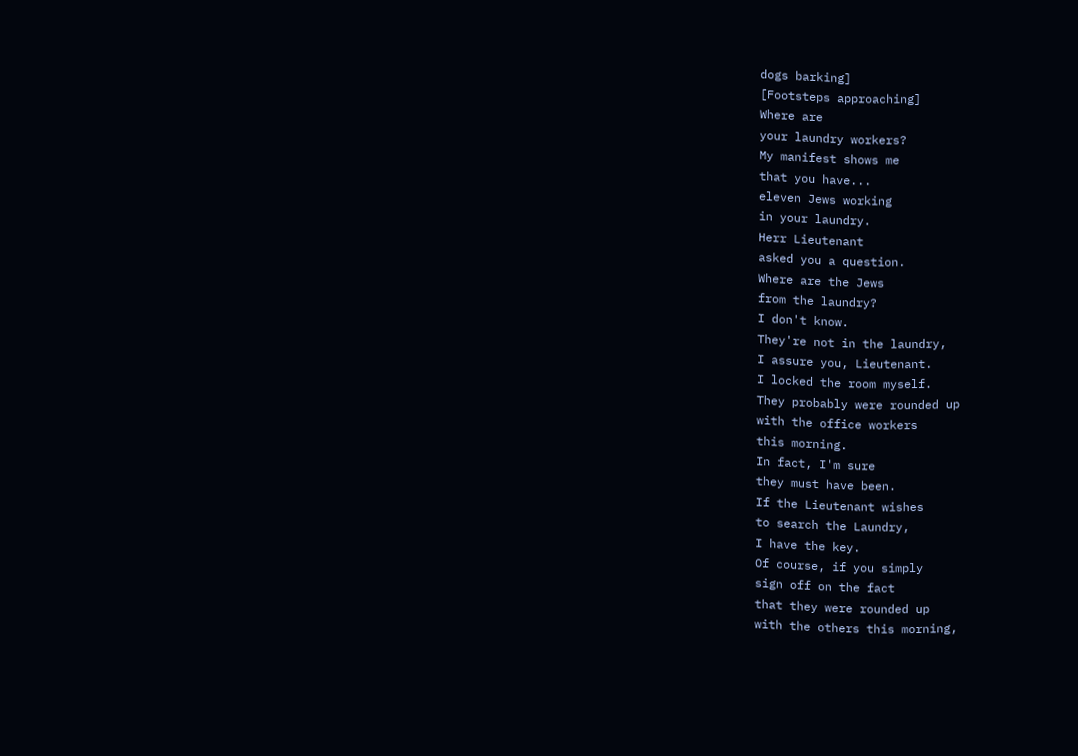dogs barking]
[Footsteps approaching]
Where are
your laundry workers?
My manifest shows me
that you have...
eleven Jews working
in your laundry.
Herr Lieutenant
asked you a question.
Where are the Jews
from the laundry?
I don't know.
They're not in the laundry,
I assure you, Lieutenant.
I locked the room myself.
They probably were rounded up
with the office workers
this morning.
In fact, I'm sure
they must have been.
If the Lieutenant wishes
to search the Laundry,
I have the key.
Of course, if you simply
sign off on the fact
that they were rounded up
with the others this morning,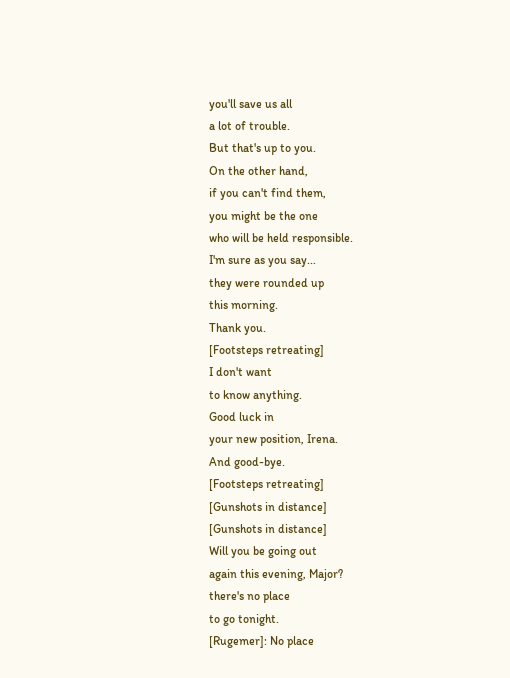you'll save us all
a lot of trouble.
But that's up to you.
On the other hand,
if you can't find them,
you might be the one
who will be held responsible.
I'm sure as you say...
they were rounded up
this morning.
Thank you.
[Footsteps retreating]
I don't want
to know anything.
Good luck in
your new position, Irena.
And good-bye.
[Footsteps retreating]
[Gunshots in distance]
[Gunshots in distance]
Will you be going out
again this evening, Major?
there's no place
to go tonight.
[Rugemer]: No place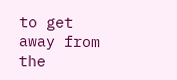to get away from the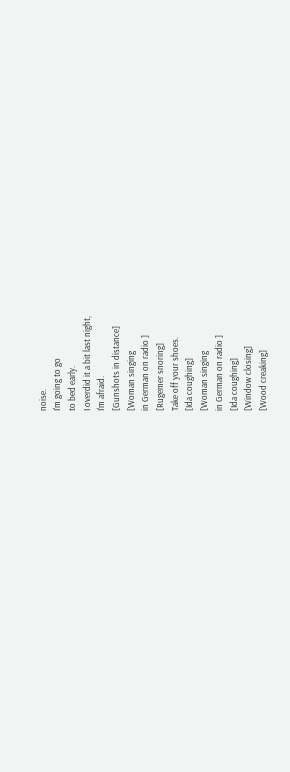noise.
I'm going to go
to bed early.
I overdid it a bit last night,
I'm afraid.
[Gunshots in distance]
[Woman singing
in German on radio ]
[Rugemer snoring]
Take off your shoes.
[Ida coughing]
[Woman singing
in German on radio ]
[Ida coughing]
[Window closing]
[Wood creaking]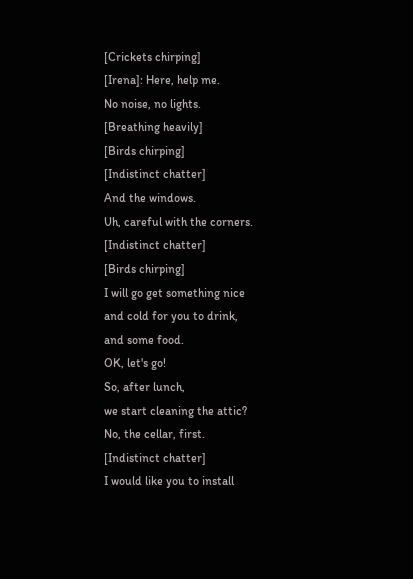[Crickets chirping]
[Irena]: Here, help me.
No noise, no lights.
[Breathing heavily]
[Birds chirping]
[Indistinct chatter]
And the windows.
Uh, careful with the corners.
[Indistinct chatter]
[Birds chirping]
I will go get something nice
and cold for you to drink,
and some food.
OK, let's go!
So, after lunch,
we start cleaning the attic?
No, the cellar, first.
[Indistinct chatter]
I would like you to install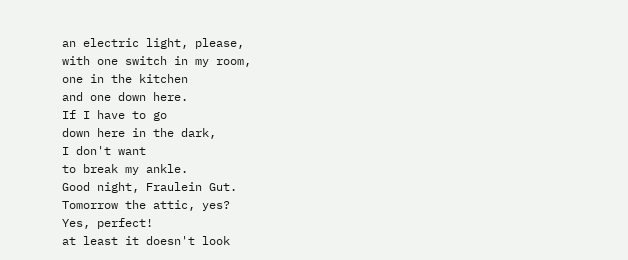an electric light, please,
with one switch in my room,
one in the kitchen
and one down here.
If I have to go
down here in the dark,
I don't want
to break my ankle.
Good night, Fraulein Gut.
Tomorrow the attic, yes?
Yes, perfect!
at least it doesn't look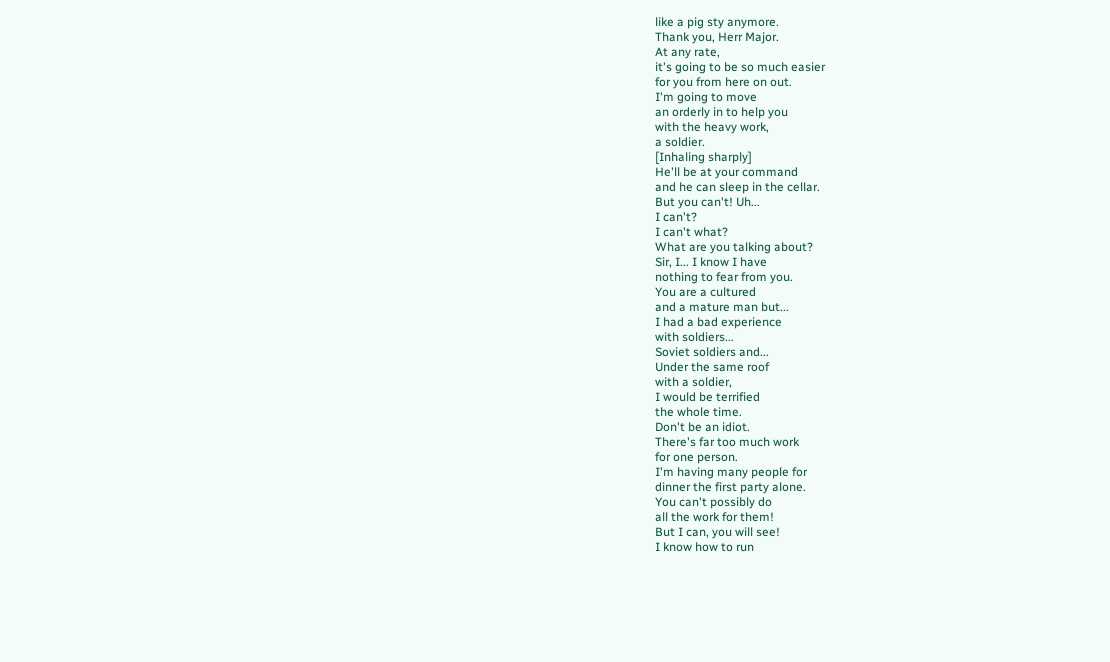like a pig sty anymore.
Thank you, Herr Major.
At any rate,
it's going to be so much easier
for you from here on out.
I'm going to move
an orderly in to help you
with the heavy work,
a soldier.
[Inhaling sharply]
He'll be at your command
and he can sleep in the cellar.
But you can't! Uh...
I can't?
I can't what?
What are you talking about?
Sir, I... I know I have
nothing to fear from you.
You are a cultured
and a mature man but...
I had a bad experience
with soldiers...
Soviet soldiers and...
Under the same roof
with a soldier,
I would be terrified
the whole time.
Don't be an idiot.
There's far too much work
for one person.
I'm having many people for
dinner the first party alone.
You can't possibly do
all the work for them!
But I can, you will see!
I know how to run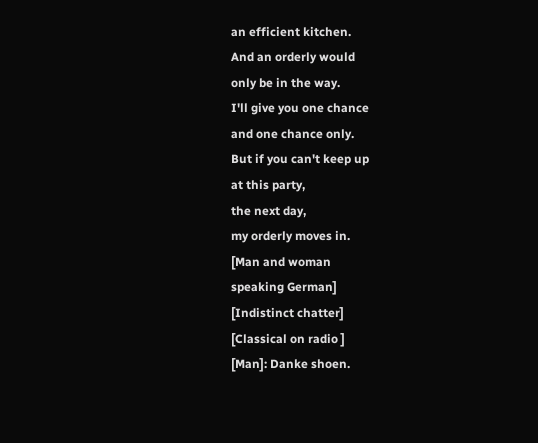an efficient kitchen.
And an orderly would
only be in the way.
I'll give you one chance
and one chance only.
But if you can't keep up
at this party,
the next day,
my orderly moves in.
[Man and woman
speaking German]
[Indistinct chatter]
[Classical on radio ]
[Man]: Danke shoen.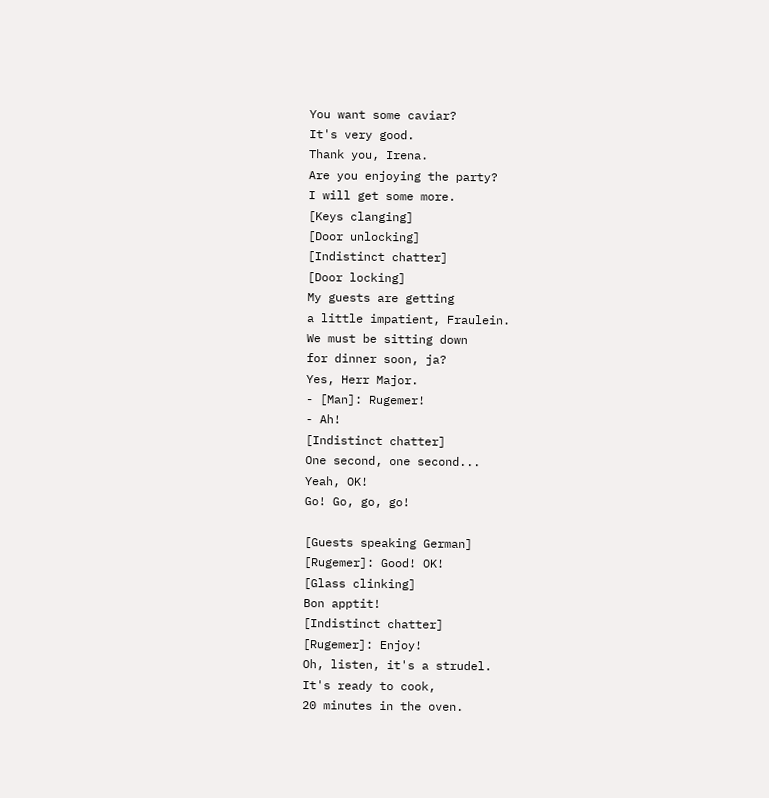You want some caviar?
It's very good.
Thank you, Irena.
Are you enjoying the party?
I will get some more.
[Keys clanging]
[Door unlocking]
[Indistinct chatter]
[Door locking]
My guests are getting
a little impatient, Fraulein.
We must be sitting down
for dinner soon, ja?
Yes, Herr Major.
- [Man]: Rugemer!
- Ah!
[Indistinct chatter]
One second, one second...
Yeah, OK!
Go! Go, go, go!

[Guests speaking German]
[Rugemer]: Good! OK!
[Glass clinking]
Bon apptit!
[Indistinct chatter]
[Rugemer]: Enjoy!
Oh, listen, it's a strudel.
It's ready to cook,
20 minutes in the oven.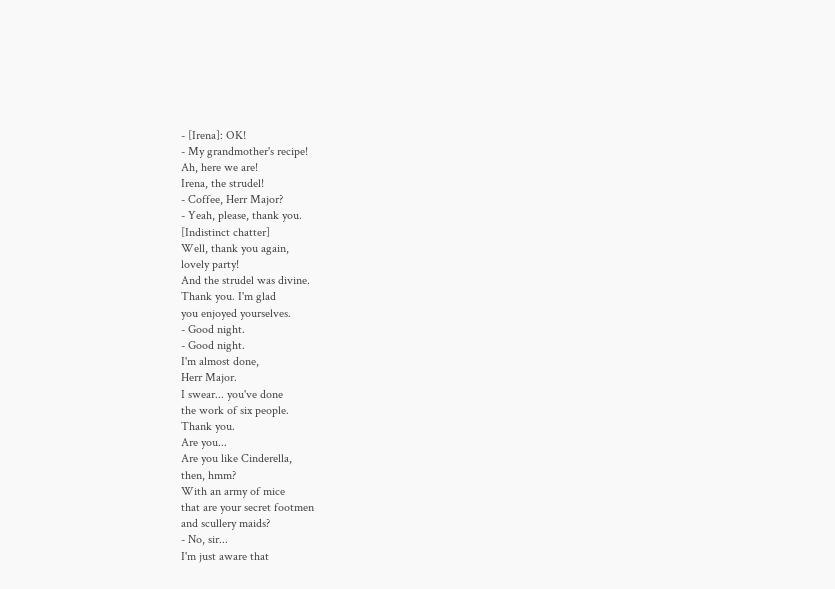- [Irena]: OK!
- My grandmother's recipe!
Ah, here we are!
Irena, the strudel!
- Coffee, Herr Major?
- Yeah, please, thank you.
[Indistinct chatter]
Well, thank you again,
lovely party!
And the strudel was divine.
Thank you. I'm glad
you enjoyed yourselves.
- Good night.
- Good night.
I'm almost done,
Herr Major.
I swear... you've done
the work of six people.
Thank you.
Are you...
Are you like Cinderella,
then, hmm?
With an army of mice
that are your secret footmen
and scullery maids?
- No, sir...
I'm just aware that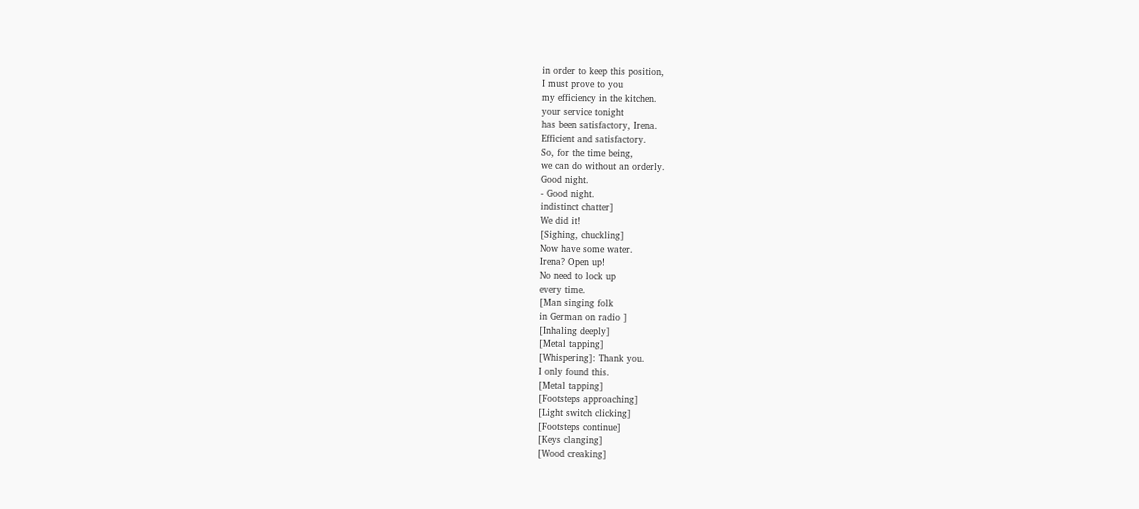in order to keep this position,
I must prove to you
my efficiency in the kitchen.
your service tonight
has been satisfactory, Irena.
Efficient and satisfactory.
So, for the time being,
we can do without an orderly.
Good night.
- Good night.
indistinct chatter]
We did it!
[Sighing, chuckling]
Now have some water.
Irena? Open up!
No need to lock up
every time.
[Man singing folk
in German on radio ]
[Inhaling deeply]
[Metal tapping]
[Whispering]: Thank you.
I only found this.
[Metal tapping]
[Footsteps approaching]
[Light switch clicking]
[Footsteps continue]
[Keys clanging]
[Wood creaking]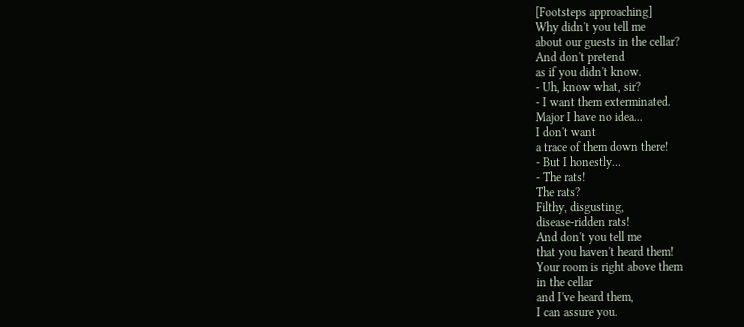[Footsteps approaching]
Why didn't you tell me
about our guests in the cellar?
And don't pretend
as if you didn't know.
- Uh, know what, sir?
- I want them exterminated.
Major I have no idea...
I don't want
a trace of them down there!
- But I honestly...
- The rats!
The rats?
Filthy, disgusting,
disease-ridden rats!
And don't you tell me
that you haven't heard them!
Your room is right above them
in the cellar
and I've heard them,
I can assure you.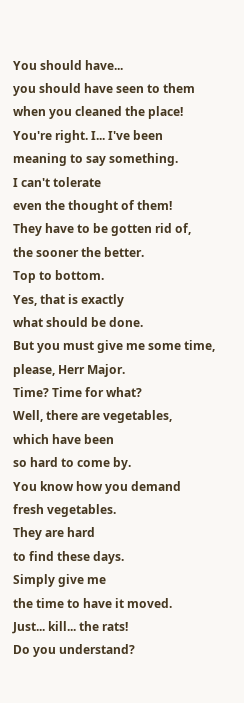You should have...
you should have seen to them
when you cleaned the place!
You're right. I... I've been
meaning to say something.
I can't tolerate
even the thought of them!
They have to be gotten rid of,
the sooner the better.
Top to bottom.
Yes, that is exactly
what should be done.
But you must give me some time,
please, Herr Major.
Time? Time for what?
Well, there are vegetables,
which have been
so hard to come by.
You know how you demand
fresh vegetables.
They are hard
to find these days.
Simply give me
the time to have it moved.
Just... kill... the rats!
Do you understand?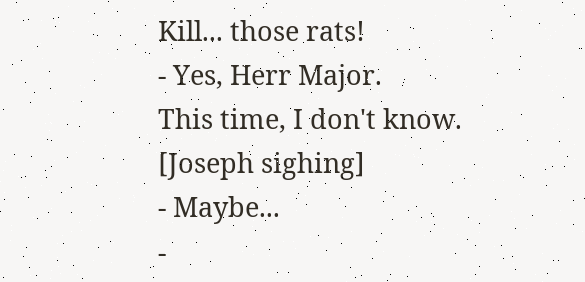Kill... those rats!
- Yes, Herr Major.
This time, I don't know.
[Joseph sighing]
- Maybe...
-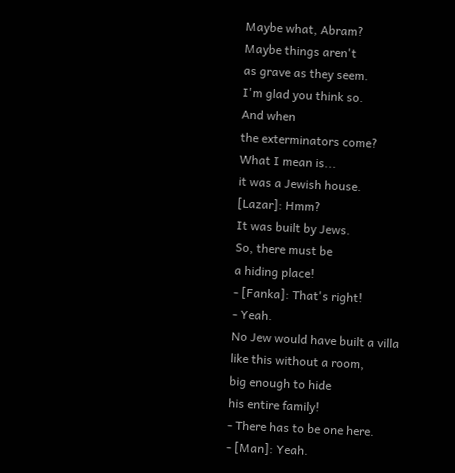Maybe what, Abram?
Maybe things aren't
as grave as they seem.
I'm glad you think so.
And when
the exterminators come?
What I mean is...
it was a Jewish house.
[Lazar]: Hmm?
It was built by Jews.
So, there must be
a hiding place!
- [Fanka]: That's right!
- Yeah.
No Jew would have built a villa
like this without a room,
big enough to hide
his entire family!
- There has to be one here.
- [Man]: Yeah.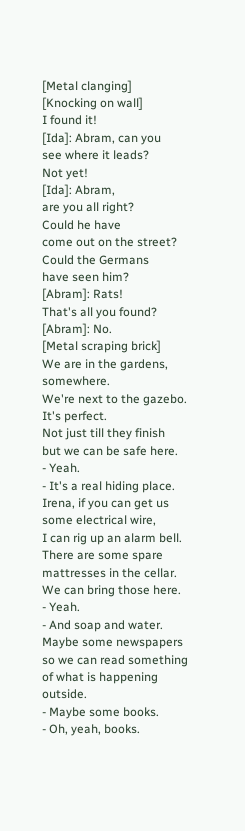[Metal clanging]
[Knocking on wall]
I found it!
[Ida]: Abram, can you
see where it leads?
Not yet!
[Ida]: Abram,
are you all right?
Could he have
come out on the street?
Could the Germans
have seen him?
[Abram]: Rats!
That's all you found?
[Abram]: No.
[Metal scraping brick]
We are in the gardens, somewhere.
We're next to the gazebo.
It's perfect.
Not just till they finish
but we can be safe here.
- Yeah.
- It's a real hiding place.
Irena, if you can get us
some electrical wire,
I can rig up an alarm bell.
There are some spare
mattresses in the cellar.
We can bring those here.
- Yeah.
- And soap and water.
Maybe some newspapers
so we can read something
of what is happening outside.
- Maybe some books.
- Oh, yeah, books.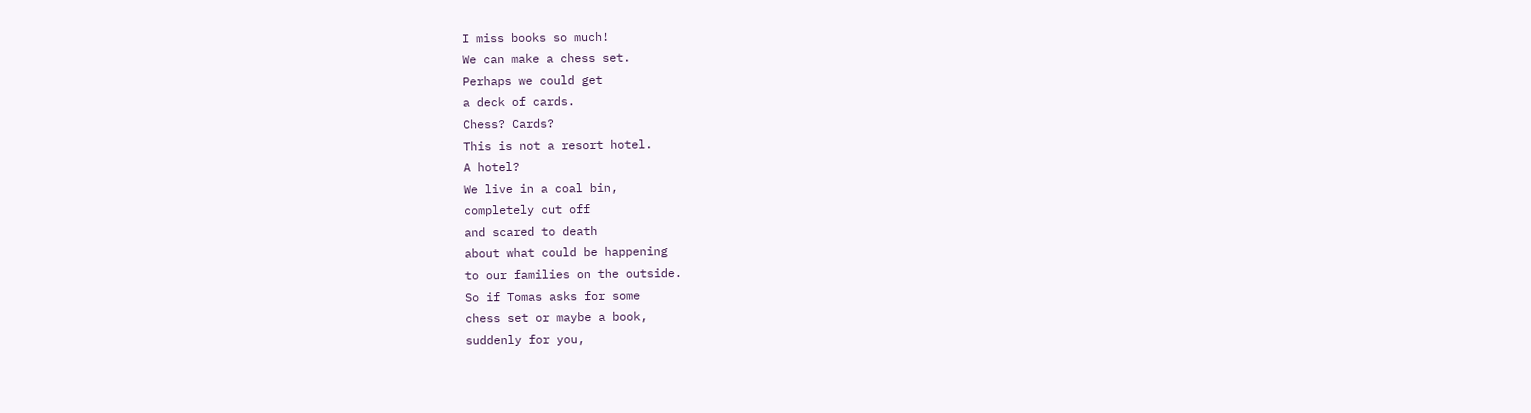I miss books so much!
We can make a chess set.
Perhaps we could get
a deck of cards.
Chess? Cards?
This is not a resort hotel.
A hotel?
We live in a coal bin,
completely cut off
and scared to death
about what could be happening
to our families on the outside.
So if Tomas asks for some
chess set or maybe a book,
suddenly for you,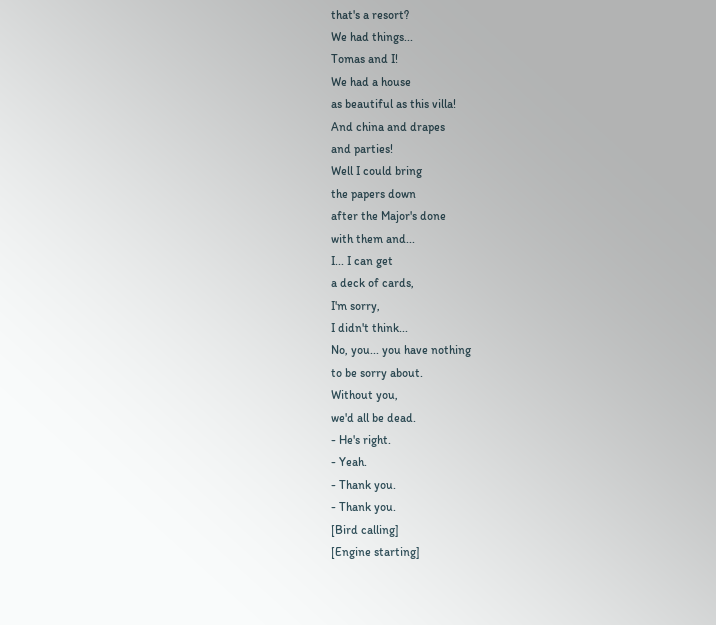that's a resort?
We had things...
Tomas and I!
We had a house
as beautiful as this villa!
And china and drapes
and parties!
Well I could bring
the papers down
after the Major's done
with them and...
I... I can get
a deck of cards,
I'm sorry,
I didn't think...
No, you... you have nothing
to be sorry about.
Without you,
we'd all be dead.
- He's right.
- Yeah.
- Thank you.
- Thank you.
[Bird calling]
[Engine starting]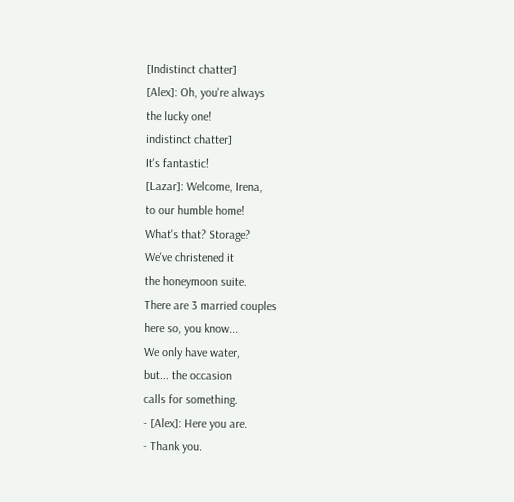[Indistinct chatter]
[Alex]: Oh, you're always
the lucky one!
indistinct chatter]
It's fantastic!
[Lazar]: Welcome, Irena,
to our humble home!
What's that? Storage?
We've christened it
the honeymoon suite.
There are 3 married couples
here so, you know...
We only have water,
but... the occasion
calls for something.
- [Alex]: Here you are.
- Thank you.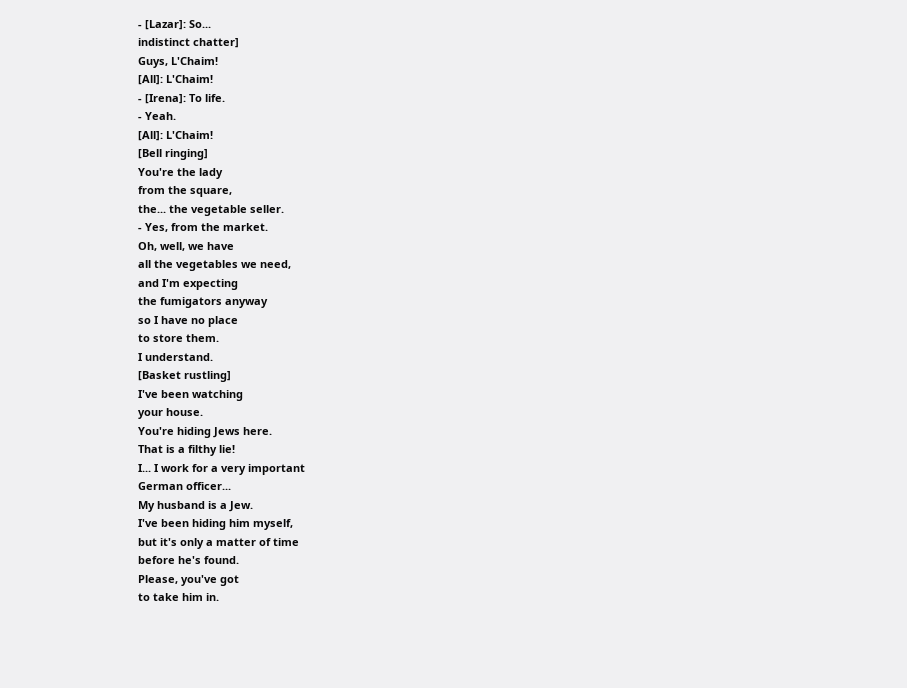- [Lazar]: So...
indistinct chatter]
Guys, L'Chaim!
[All]: L'Chaim!
- [Irena]: To life.
- Yeah.
[All]: L'Chaim!
[Bell ringing]
You're the lady
from the square,
the... the vegetable seller.
- Yes, from the market.
Oh, well, we have
all the vegetables we need,
and I'm expecting
the fumigators anyway
so I have no place
to store them.
I understand.
[Basket rustling]
I've been watching
your house.
You're hiding Jews here.
That is a filthy lie!
I... I work for a very important
German officer...
My husband is a Jew.
I've been hiding him myself,
but it's only a matter of time
before he's found.
Please, you've got
to take him in.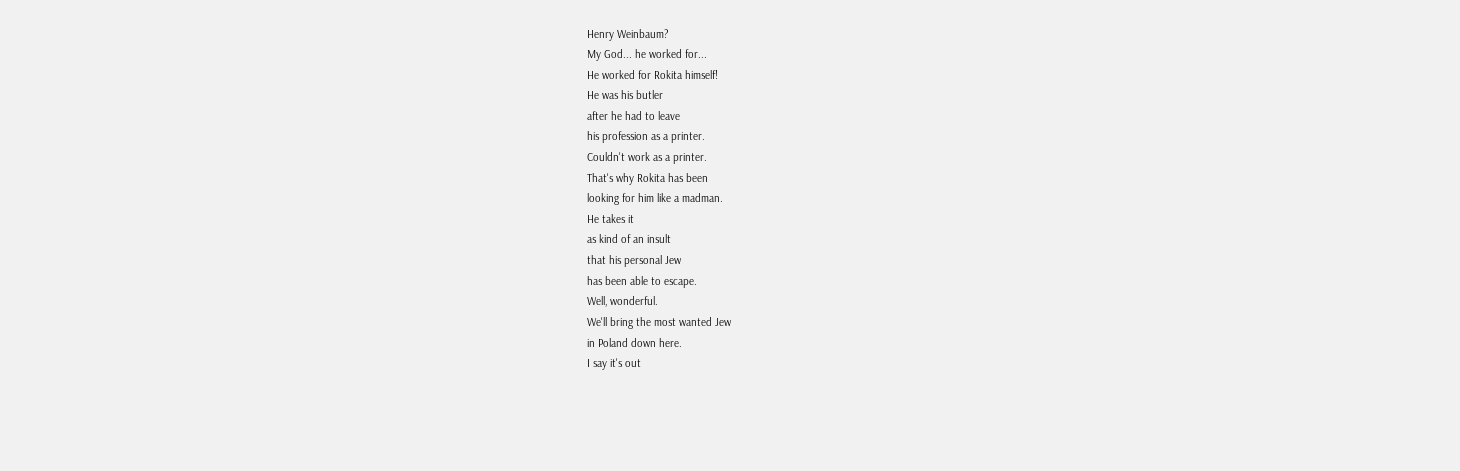Henry Weinbaum?
My God... he worked for...
He worked for Rokita himself!
He was his butler
after he had to leave
his profession as a printer.
Couldn't work as a printer.
That's why Rokita has been
looking for him like a madman.
He takes it
as kind of an insult
that his personal Jew
has been able to escape.
Well, wonderful.
We'll bring the most wanted Jew
in Poland down here.
I say it's out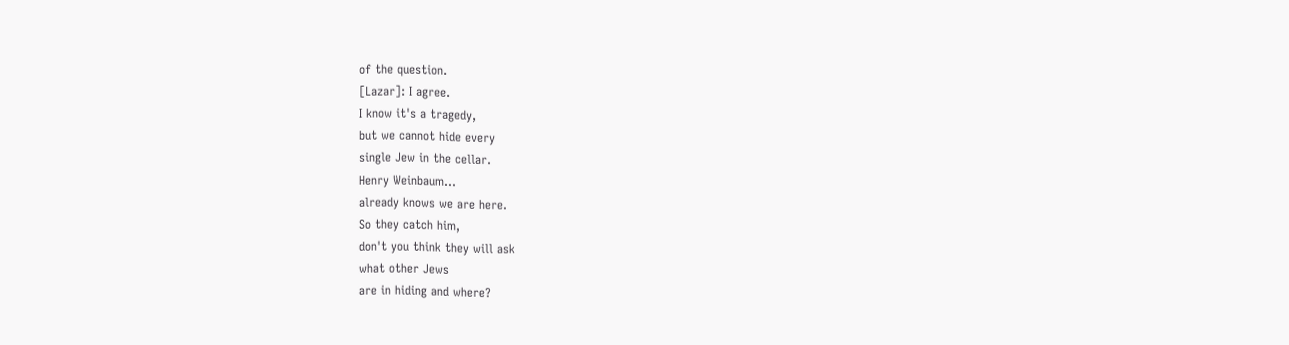of the question.
[Lazar]: I agree.
I know it's a tragedy,
but we cannot hide every
single Jew in the cellar.
Henry Weinbaum...
already knows we are here.
So they catch him,
don't you think they will ask
what other Jews
are in hiding and where?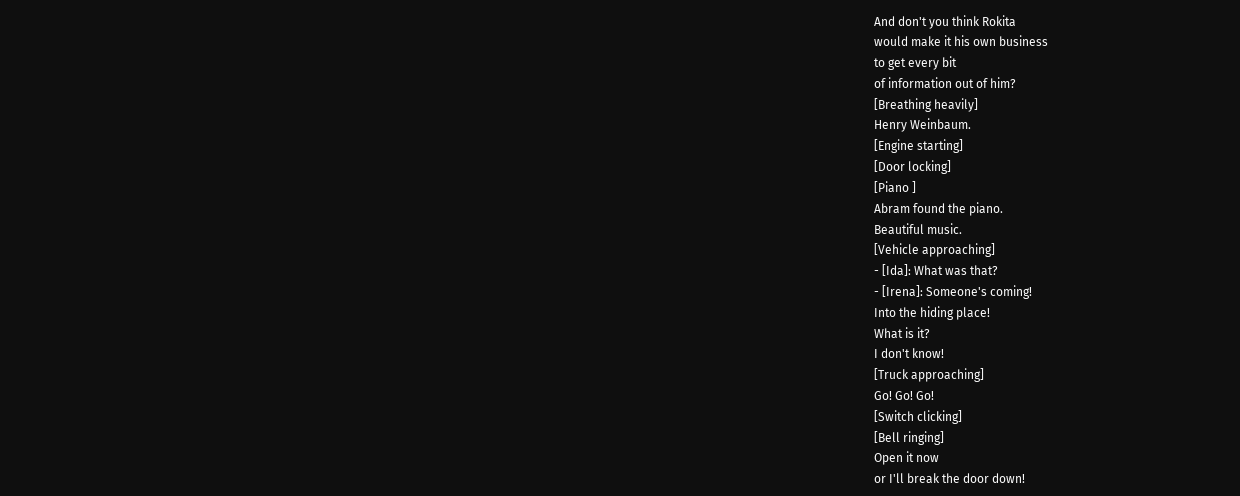And don't you think Rokita
would make it his own business
to get every bit
of information out of him?
[Breathing heavily]
Henry Weinbaum.
[Engine starting]
[Door locking]
[Piano ]
Abram found the piano.
Beautiful music.
[Vehicle approaching]
- [Ida]: What was that?
- [Irena]: Someone's coming!
Into the hiding place!
What is it?
I don't know!
[Truck approaching]
Go! Go! Go!
[Switch clicking]
[Bell ringing]
Open it now
or I'll break the door down!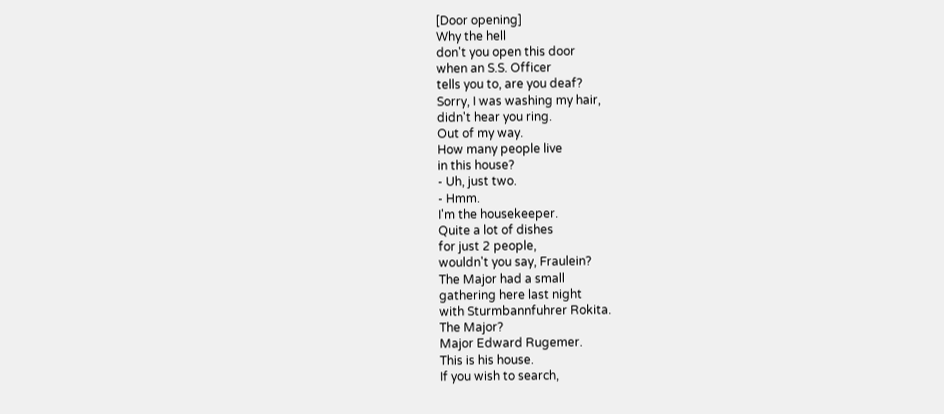[Door opening]
Why the hell
don't you open this door
when an S.S. Officer
tells you to, are you deaf?
Sorry, I was washing my hair,
didn't hear you ring.
Out of my way.
How many people live
in this house?
- Uh, just two.
- Hmm.
I'm the housekeeper.
Quite a lot of dishes
for just 2 people,
wouldn't you say, Fraulein?
The Major had a small
gathering here last night
with Sturmbannfuhrer Rokita.
The Major?
Major Edward Rugemer.
This is his house.
If you wish to search,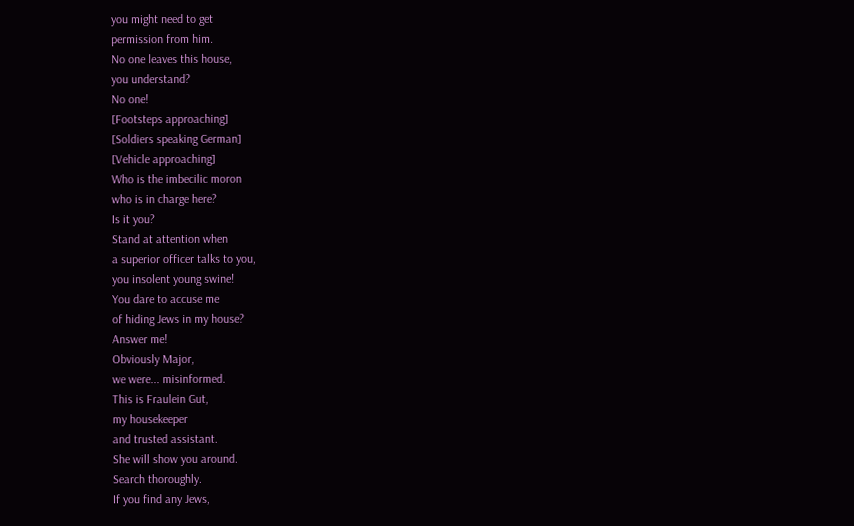you might need to get
permission from him.
No one leaves this house,
you understand?
No one!
[Footsteps approaching]
[Soldiers speaking German]
[Vehicle approaching]
Who is the imbecilic moron
who is in charge here?
Is it you?
Stand at attention when
a superior officer talks to you,
you insolent young swine!
You dare to accuse me
of hiding Jews in my house?
Answer me!
Obviously Major,
we were... misinformed.
This is Fraulein Gut,
my housekeeper
and trusted assistant.
She will show you around.
Search thoroughly.
If you find any Jews,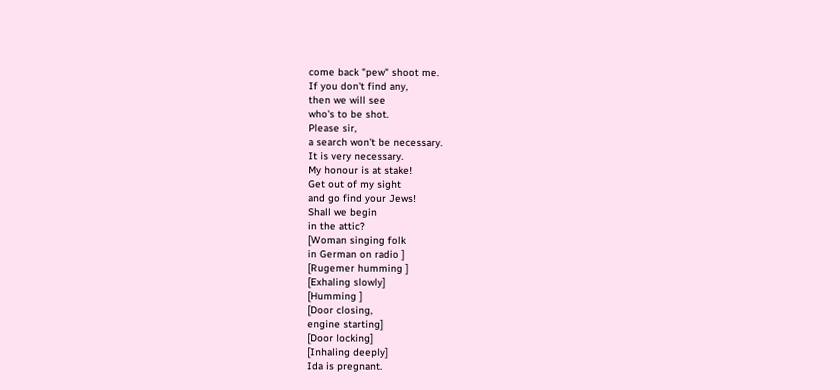come back "pew" shoot me.
If you don't find any,
then we will see
who's to be shot.
Please sir,
a search won't be necessary.
It is very necessary.
My honour is at stake!
Get out of my sight
and go find your Jews!
Shall we begin
in the attic?
[Woman singing folk
in German on radio ]
[Rugemer humming ]
[Exhaling slowly]
[Humming ]
[Door closing,
engine starting]
[Door locking]
[Inhaling deeply]
Ida is pregnant.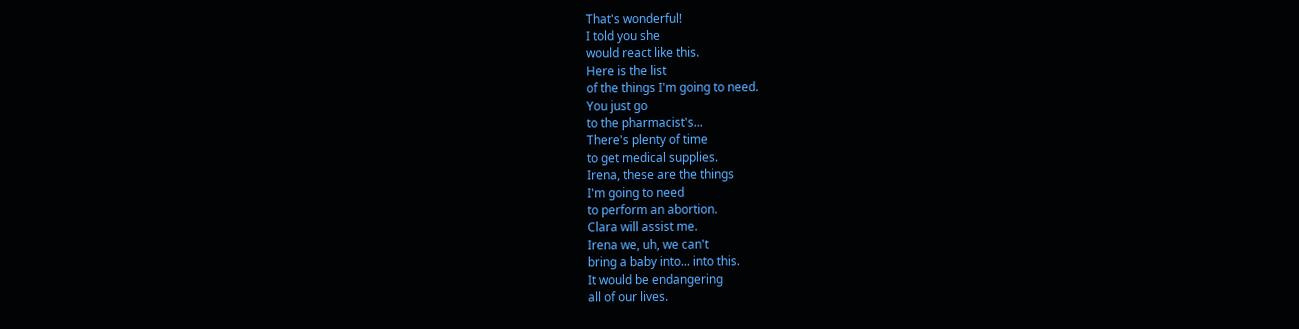That's wonderful!
I told you she
would react like this.
Here is the list
of the things I'm going to need.
You just go
to the pharmacist's...
There's plenty of time
to get medical supplies.
Irena, these are the things
I'm going to need
to perform an abortion.
Clara will assist me.
Irena we, uh, we can't
bring a baby into... into this.
It would be endangering
all of our lives.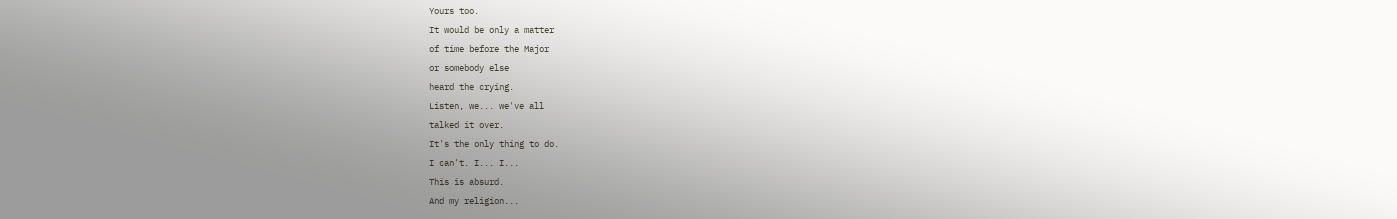Yours too.
It would be only a matter
of time before the Major
or somebody else
heard the crying.
Listen, we... we've all
talked it over.
It's the only thing to do.
I can't. I... I...
This is absurd.
And my religion...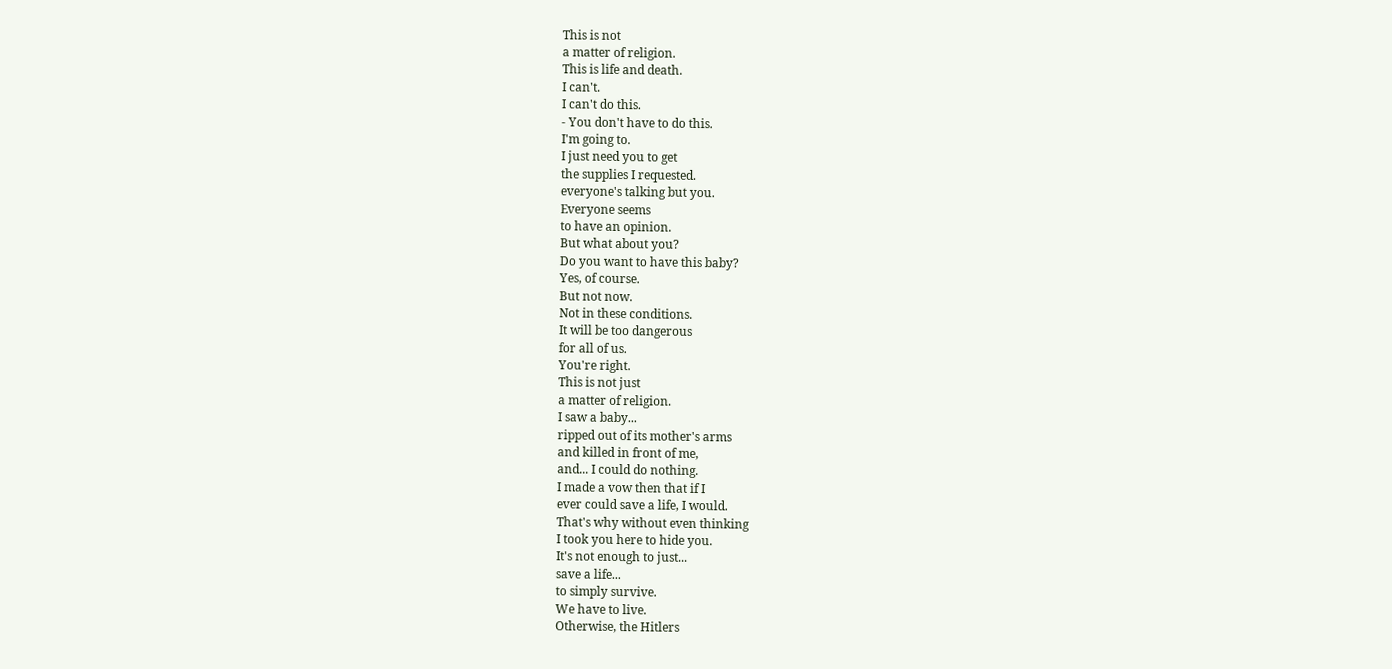This is not
a matter of religion.
This is life and death.
I can't.
I can't do this.
- You don't have to do this.
I'm going to.
I just need you to get
the supplies I requested.
everyone's talking but you.
Everyone seems
to have an opinion.
But what about you?
Do you want to have this baby?
Yes, of course.
But not now.
Not in these conditions.
It will be too dangerous
for all of us.
You're right.
This is not just
a matter of religion.
I saw a baby...
ripped out of its mother's arms
and killed in front of me,
and... I could do nothing.
I made a vow then that if I
ever could save a life, I would.
That's why without even thinking
I took you here to hide you.
It's not enough to just...
save a life...
to simply survive.
We have to live.
Otherwise, the Hitlers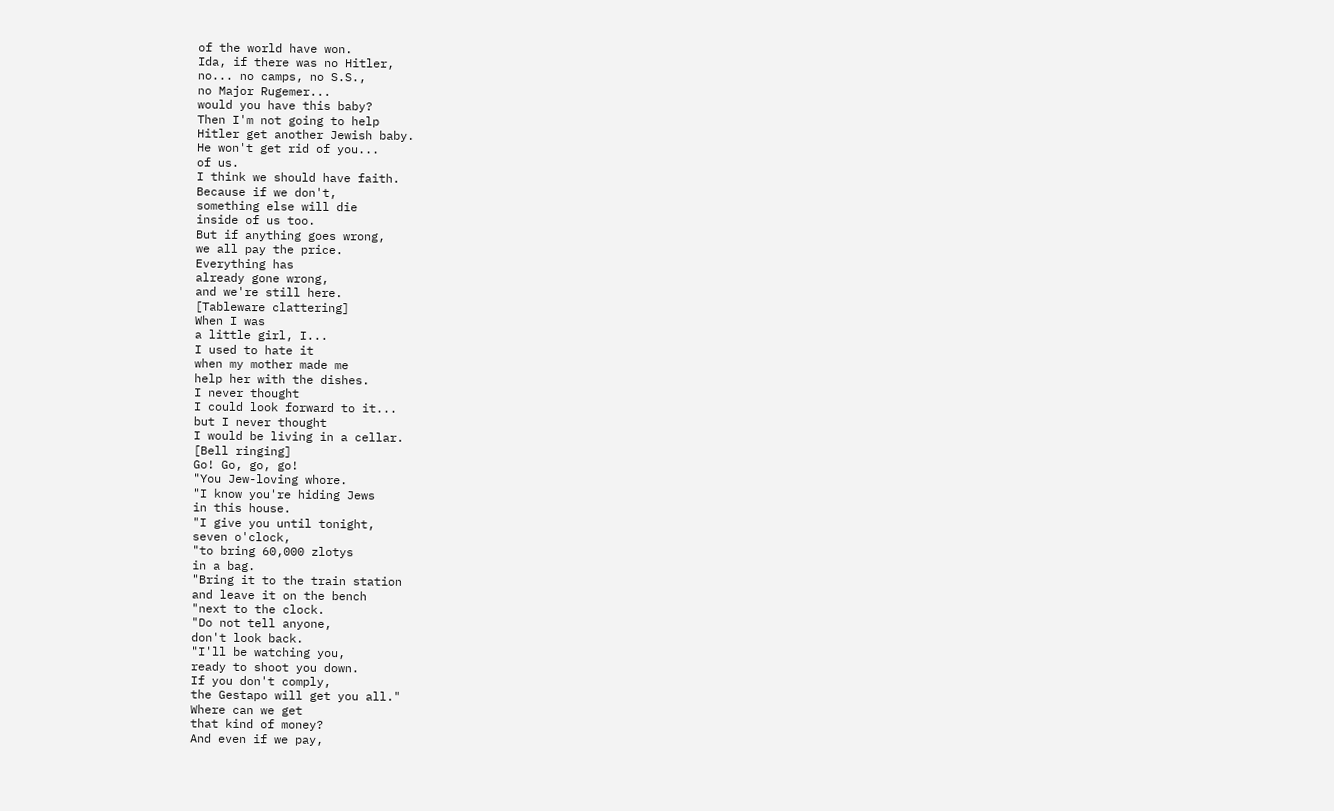of the world have won.
Ida, if there was no Hitler,
no... no camps, no S.S.,
no Major Rugemer...
would you have this baby?
Then I'm not going to help
Hitler get another Jewish baby.
He won't get rid of you...
of us.
I think we should have faith.
Because if we don't,
something else will die
inside of us too.
But if anything goes wrong,
we all pay the price.
Everything has
already gone wrong,
and we're still here.
[Tableware clattering]
When I was
a little girl, I...
I used to hate it
when my mother made me
help her with the dishes.
I never thought
I could look forward to it...
but I never thought
I would be living in a cellar.
[Bell ringing]
Go! Go, go, go!
"You Jew-loving whore.
"I know you're hiding Jews
in this house.
"I give you until tonight,
seven o'clock,
"to bring 60,000 zlotys
in a bag.
"Bring it to the train station
and leave it on the bench
"next to the clock.
"Do not tell anyone,
don't look back.
"I'll be watching you,
ready to shoot you down.
If you don't comply,
the Gestapo will get you all."
Where can we get
that kind of money?
And even if we pay,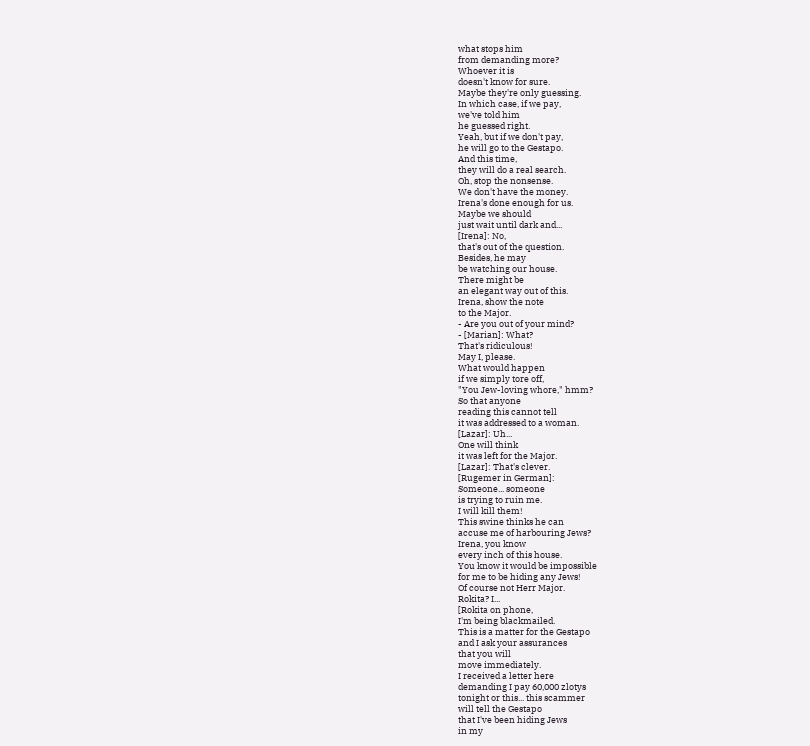what stops him
from demanding more?
Whoever it is
doesn't know for sure.
Maybe they're only guessing.
In which case, if we pay,
we've told him
he guessed right.
Yeah, but if we don't pay,
he will go to the Gestapo.
And this time,
they will do a real search.
Oh, stop the nonsense.
We don't have the money.
Irena's done enough for us.
Maybe we should
just wait until dark and...
[Irena]: No,
that's out of the question.
Besides, he may
be watching our house.
There might be
an elegant way out of this.
Irena, show the note
to the Major.
- Are you out of your mind?
- [Marian]: What?
That's ridiculous!
May I, please.
What would happen
if we simply tore off,
"You Jew-loving whore," hmm?
So that anyone
reading this cannot tell
it was addressed to a woman.
[Lazar]: Uh...
One will think
it was left for the Major.
[Lazar]: That's clever.
[Rugemer in German]:
Someone... someone
is trying to ruin me.
I will kill them!
This swine thinks he can
accuse me of harbouring Jews?
Irena, you know
every inch of this house.
You know it would be impossible
for me to be hiding any Jews!
Of course not Herr Major.
Rokita? I...
[Rokita on phone,
I'm being blackmailed.
This is a matter for the Gestapo
and I ask your assurances
that you will
move immediately.
I received a letter here
demanding I pay 60,000 zlotys
tonight or this... this scammer
will tell the Gestapo
that I've been hiding Jews
in my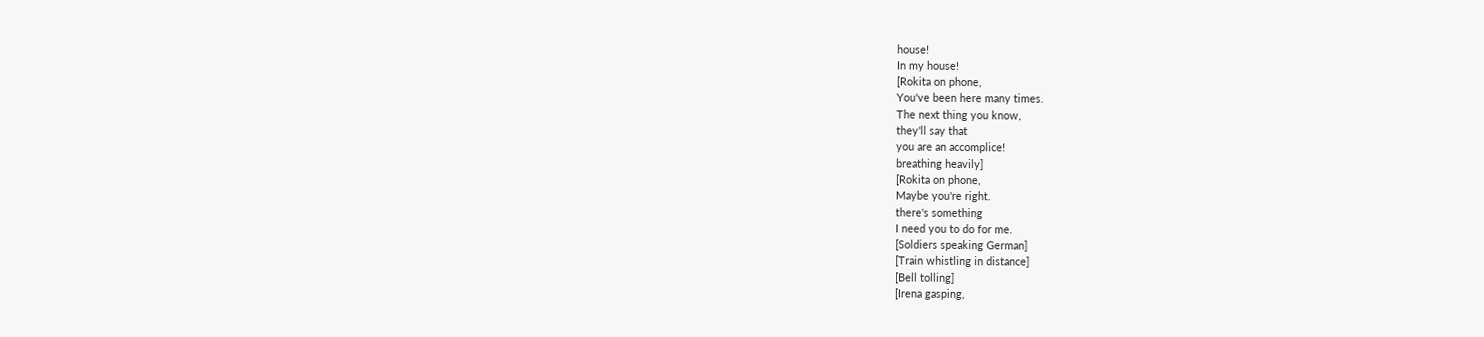house!
In my house!
[Rokita on phone,
You've been here many times.
The next thing you know,
they'll say that
you are an accomplice!
breathing heavily]
[Rokita on phone,
Maybe you're right.
there's something
I need you to do for me.
[Soldiers speaking German]
[Train whistling in distance]
[Bell tolling]
[Irena gasping,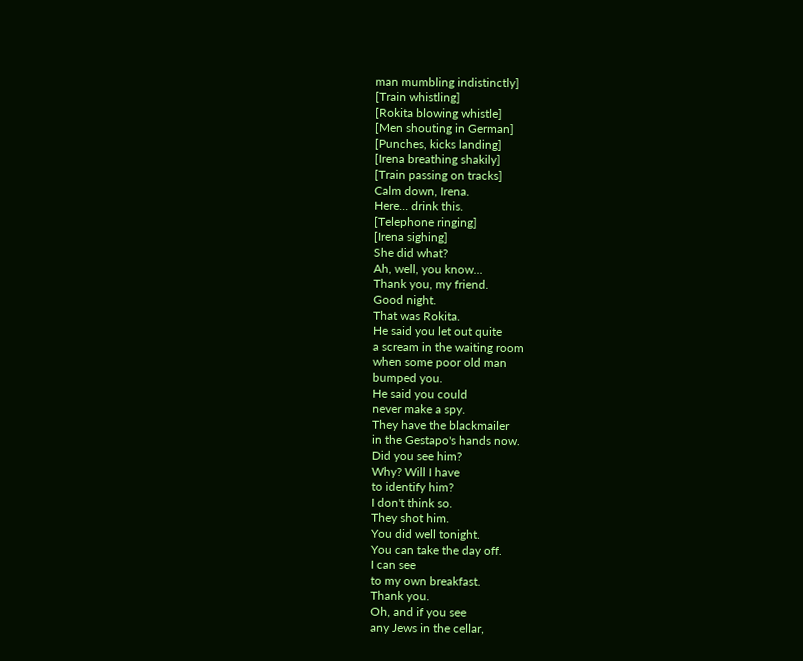man mumbling indistinctly]
[Train whistling]
[Rokita blowing whistle]
[Men shouting in German]
[Punches, kicks landing]
[Irena breathing shakily]
[Train passing on tracks]
Calm down, Irena.
Here... drink this.
[Telephone ringing]
[Irena sighing]
She did what?
Ah, well, you know...
Thank you, my friend.
Good night.
That was Rokita.
He said you let out quite
a scream in the waiting room
when some poor old man
bumped you.
He said you could
never make a spy.
They have the blackmailer
in the Gestapo's hands now.
Did you see him?
Why? Will I have
to identify him?
I don't think so.
They shot him.
You did well tonight.
You can take the day off.
I can see
to my own breakfast.
Thank you.
Oh, and if you see
any Jews in the cellar,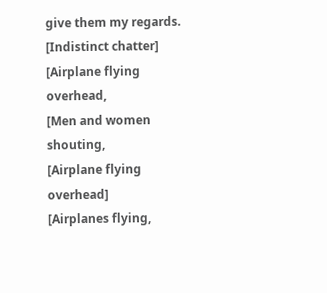give them my regards.
[Indistinct chatter]
[Airplane flying overhead,
[Men and women shouting,
[Airplane flying overhead]
[Airplanes flying,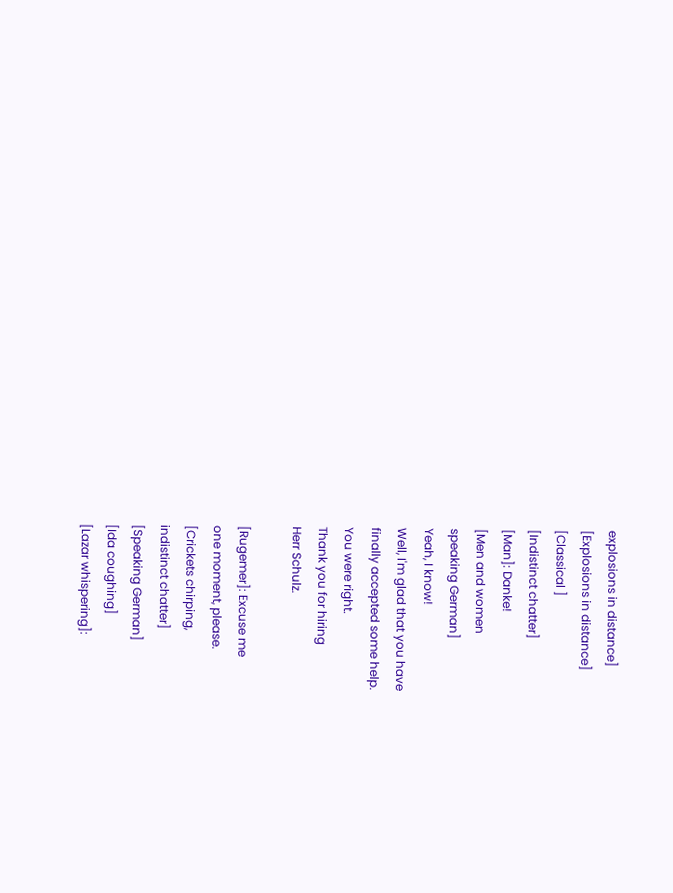explosions in distance]
[Explosions in distance]
[Classical ]
[Indistinct chatter]
[Man]: Danke!
[Men and women
speaking German]
Yeah, I know!
Well, I'm glad that you have
finally accepted some help.
You were right.
Thank you for hiring
Herr Schulz.

[Rugemer]: Excuse me
one moment, please.
[Crickets chirping,
indistinct chatter]
[Speaking German]
[Ida coughing]
[Lazar whispering]: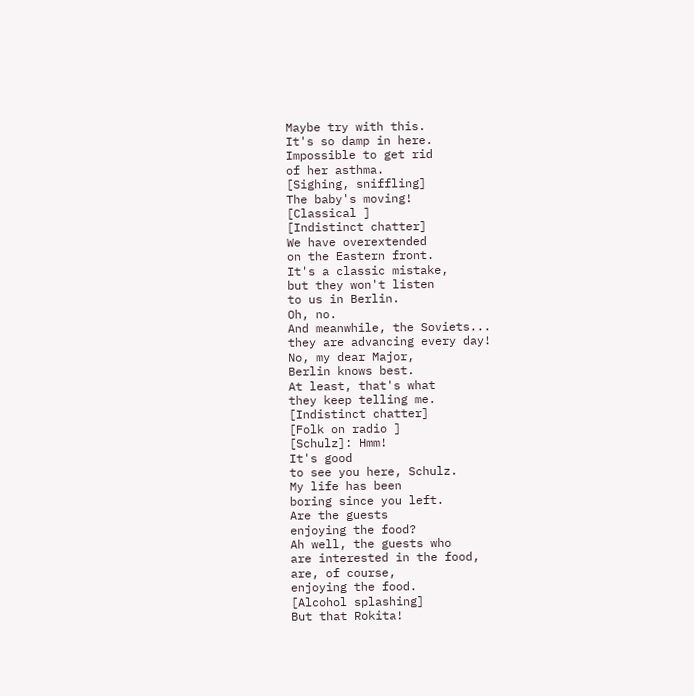Maybe try with this.
It's so damp in here.
Impossible to get rid
of her asthma.
[Sighing, sniffling]
The baby's moving!
[Classical ]
[Indistinct chatter]
We have overextended
on the Eastern front.
It's a classic mistake,
but they won't listen
to us in Berlin.
Oh, no.
And meanwhile, the Soviets...
they are advancing every day!
No, my dear Major,
Berlin knows best.
At least, that's what
they keep telling me.
[Indistinct chatter]
[Folk on radio ]
[Schulz]: Hmm!
It's good
to see you here, Schulz.
My life has been
boring since you left.
Are the guests
enjoying the food?
Ah well, the guests who
are interested in the food,
are, of course,
enjoying the food.
[Alcohol splashing]
But that Rokita!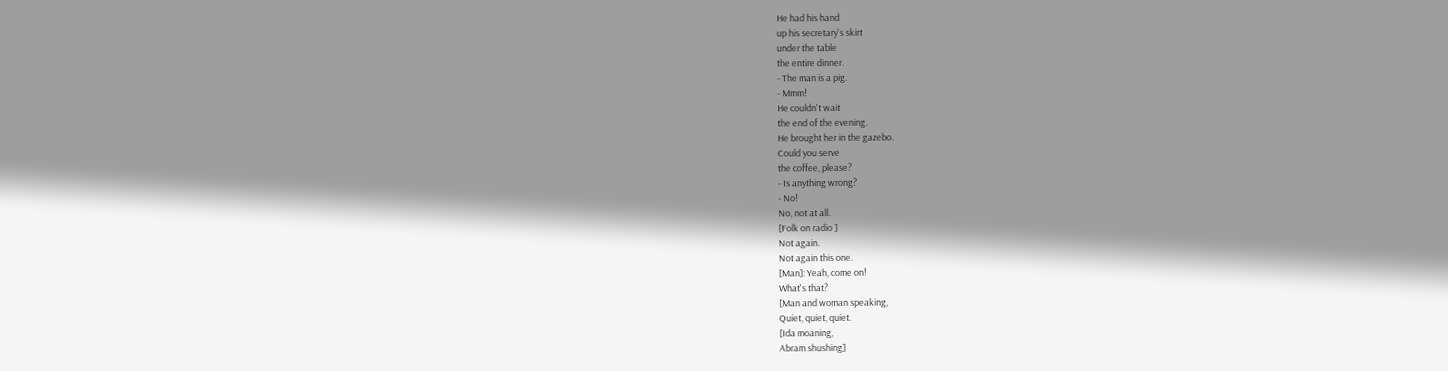He had his hand
up his secretary's skirt
under the table
the entire dinner.
- The man is a pig.
- Mmm!
He couldn't wait
the end of the evening.
He brought her in the gazebo.
Could you serve
the coffee, please?
- Is anything wrong?
- No!
No, not at all.
[Folk on radio ]
Not again.
Not again this one.
[Man]: Yeah, come on!
What's that?
[Man and woman speaking,
Quiet, quiet, quiet.
[Ida moaning,
Abram shushing]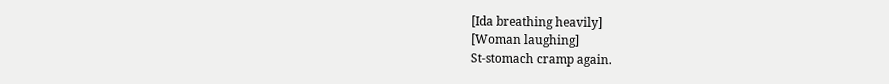[Ida breathing heavily]
[Woman laughing]
St-stomach cramp again.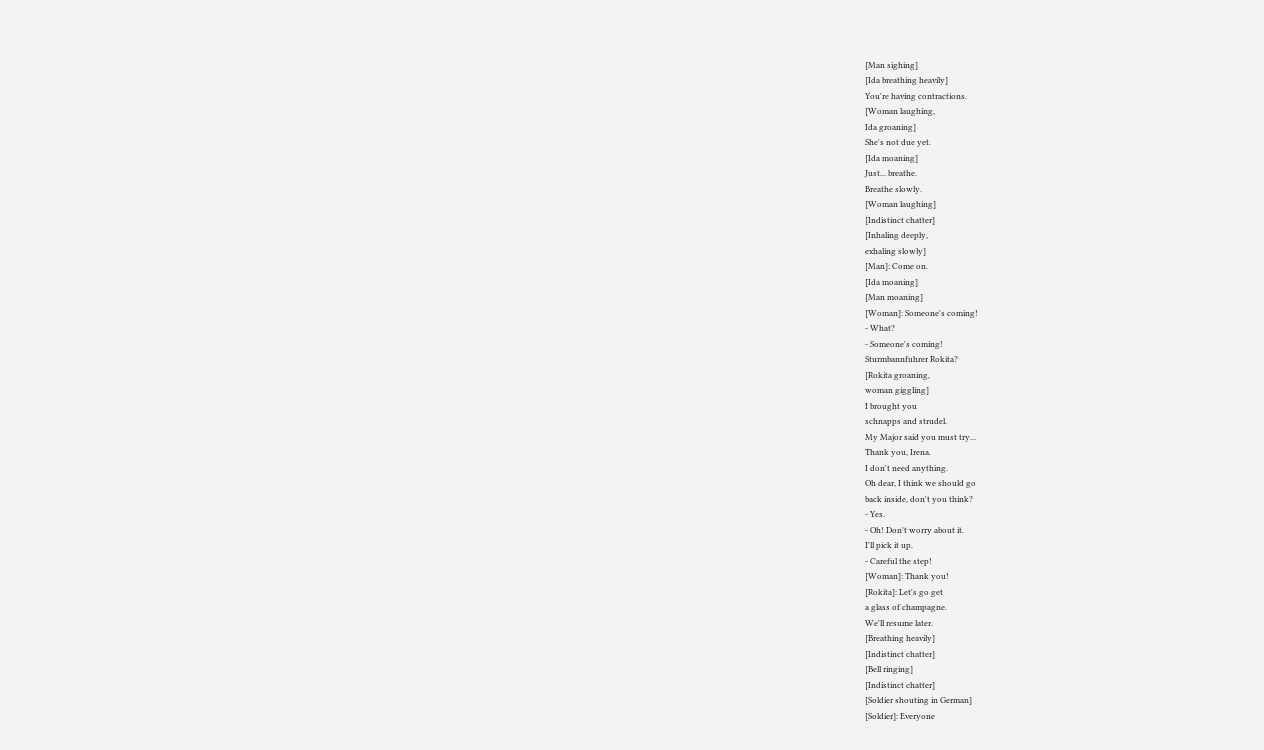[Man sighing]
[Ida breathing heavily]
You're having contractions.
[Woman laughing,
Ida groaning]
She's not due yet.
[Ida moaning]
Just... breathe.
Breathe slowly.
[Woman laughing]
[Indistinct chatter]
[Inhaling deeply,
exhaling slowly]
[Man]: Come on.
[Ida moaning]
[Man moaning]
[Woman]: Someone's coming!
- What?
- Someone's coming!
Sturmbannfuhrer Rokita?
[Rokita groaning,
woman giggling]
I brought you
schnapps and strudel.
My Major said you must try...
Thank you, Irena.
I don't need anything.
Oh dear, I think we should go
back inside, don't you think?
- Yes.
- Oh! Don't worry about it.
I'll pick it up.
- Careful the step!
[Woman]: Thank you!
[Rokita]: Let's go get
a glass of champagne.
We'll resume later.
[Breathing heavily]
[Indistinct chatter]
[Bell ringing]
[Indistinct chatter]
[Soldier shouting in German]
[Soldier]: Everyone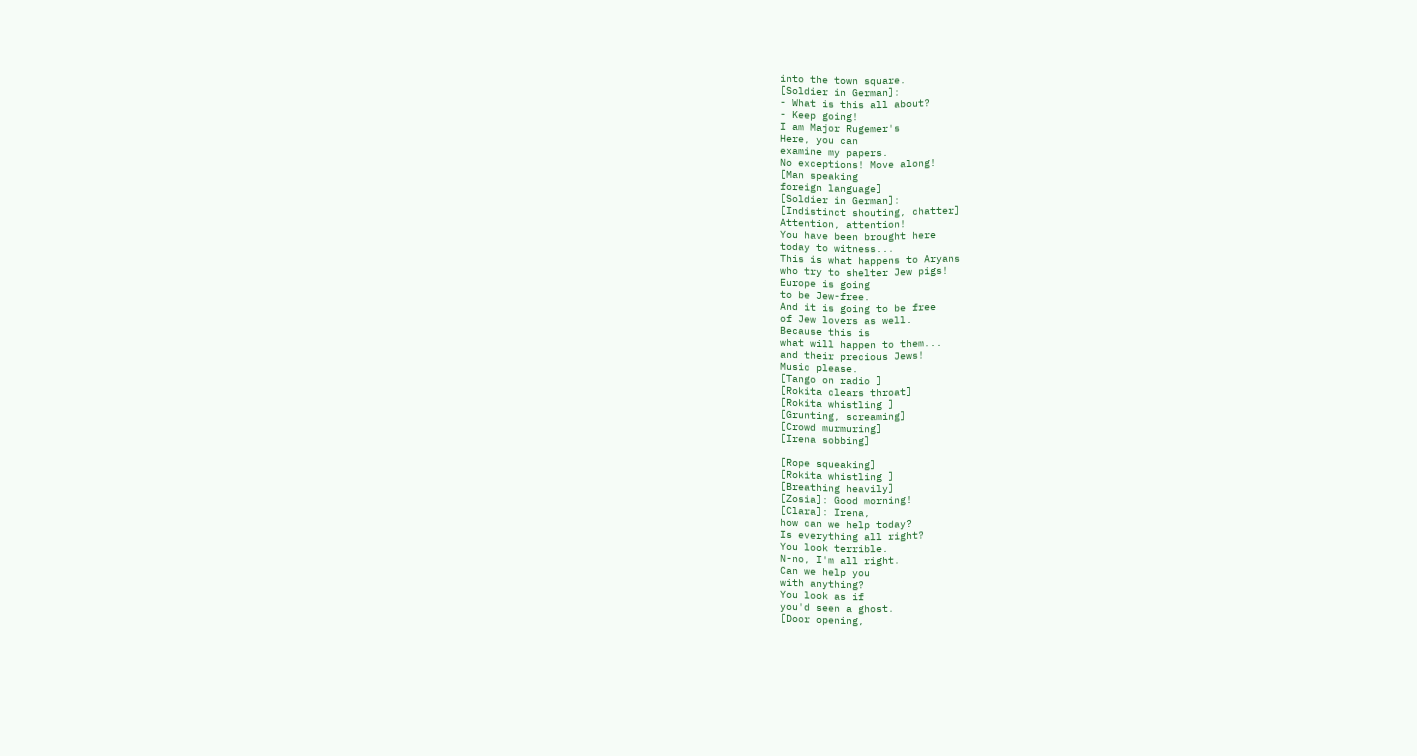into the town square.
[Soldier in German]:
- What is this all about?
- Keep going!
I am Major Rugemer's
Here, you can
examine my papers.
No exceptions! Move along!
[Man speaking
foreign language]
[Soldier in German]:
[Indistinct shouting, chatter]
Attention, attention!
You have been brought here
today to witness...
This is what happens to Aryans
who try to shelter Jew pigs!
Europe is going
to be Jew-free.
And it is going to be free
of Jew lovers as well.
Because this is
what will happen to them...
and their precious Jews!
Music please.
[Tango on radio ]
[Rokita clears throat]
[Rokita whistling ]
[Grunting, screaming]
[Crowd murmuring]
[Irena sobbing]

[Rope squeaking]
[Rokita whistling ]
[Breathing heavily]
[Zosia]: Good morning!
[Clara]: Irena,
how can we help today?
Is everything all right?
You look terrible.
N-no, I'm all right.
Can we help you
with anything?
You look as if
you'd seen a ghost.
[Door opening,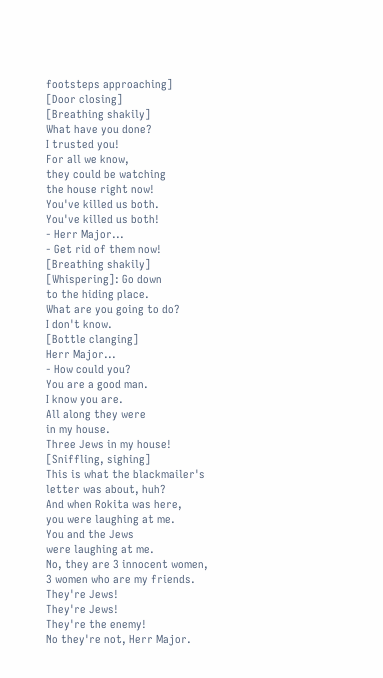footsteps approaching]
[Door closing]
[Breathing shakily]
What have you done?
I trusted you!
For all we know,
they could be watching
the house right now!
You've killed us both.
You've killed us both!
- Herr Major...
- Get rid of them now!
[Breathing shakily]
[Whispering]: Go down
to the hiding place.
What are you going to do?
I don't know.
[Bottle clanging]
Herr Major...
- How could you?
You are a good man.
I know you are.
All along they were
in my house.
Three Jews in my house!
[Sniffling, sighing]
This is what the blackmailer's
letter was about, huh?
And when Rokita was here,
you were laughing at me.
You and the Jews
were laughing at me.
No, they are 3 innocent women,
3 women who are my friends.
They're Jews!
They're Jews!
They're the enemy!
No they're not, Herr Major.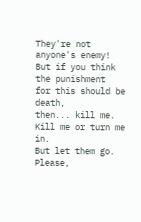They're not anyone's enemy!
But if you think the punishment
for this should be death,
then... kill me.
Kill me or turn me in.
But let them go.
Please,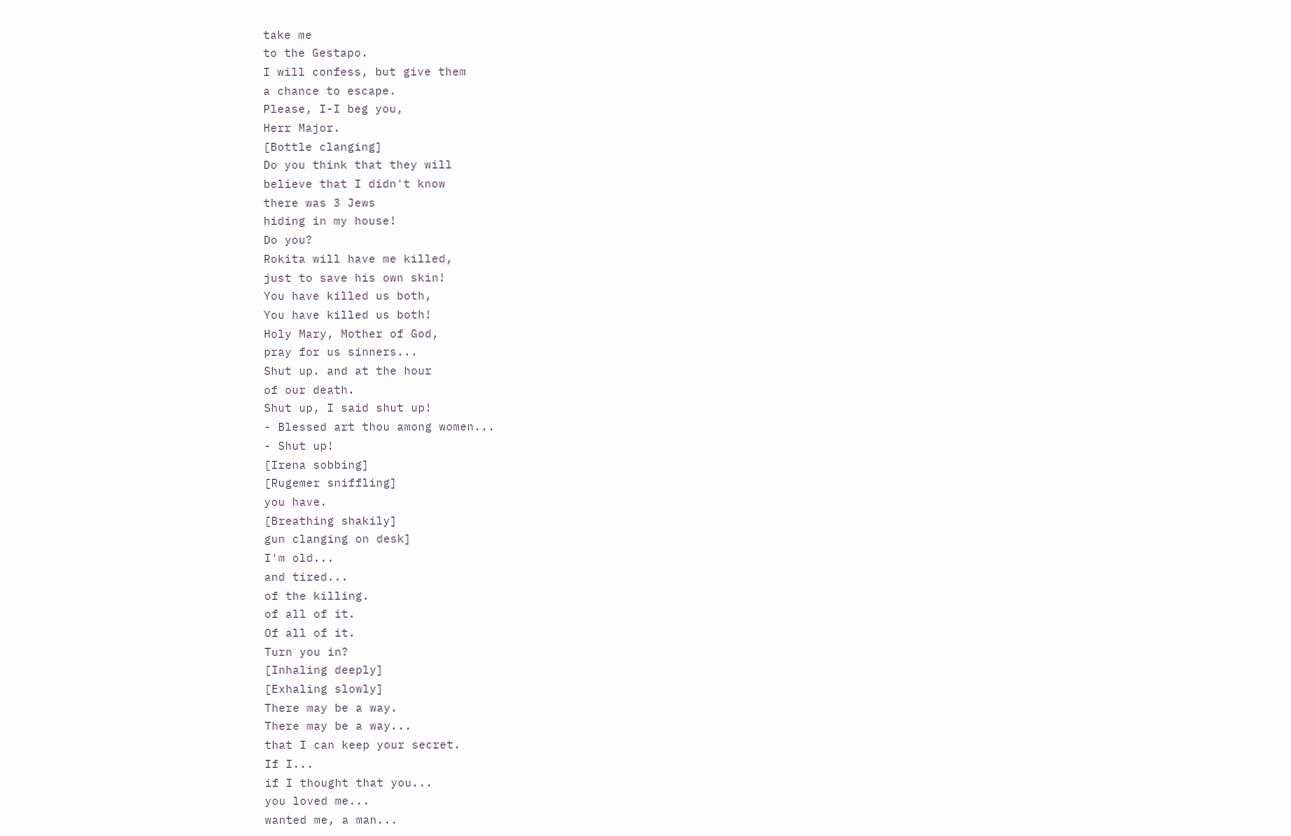take me
to the Gestapo.
I will confess, but give them
a chance to escape.
Please, I-I beg you,
Herr Major.
[Bottle clanging]
Do you think that they will
believe that I didn't know
there was 3 Jews
hiding in my house!
Do you?
Rokita will have me killed,
just to save his own skin!
You have killed us both,
You have killed us both!
Holy Mary, Mother of God,
pray for us sinners...
Shut up. and at the hour
of our death.
Shut up, I said shut up!
- Blessed art thou among women...
- Shut up!
[Irena sobbing]
[Rugemer sniffling]
you have.
[Breathing shakily]
gun clanging on desk]
I'm old...
and tired...
of the killing.
of all of it.
Of all of it.
Turn you in?
[Inhaling deeply]
[Exhaling slowly]
There may be a way.
There may be a way...
that I can keep your secret.
If I...
if I thought that you...
you loved me...
wanted me, a man...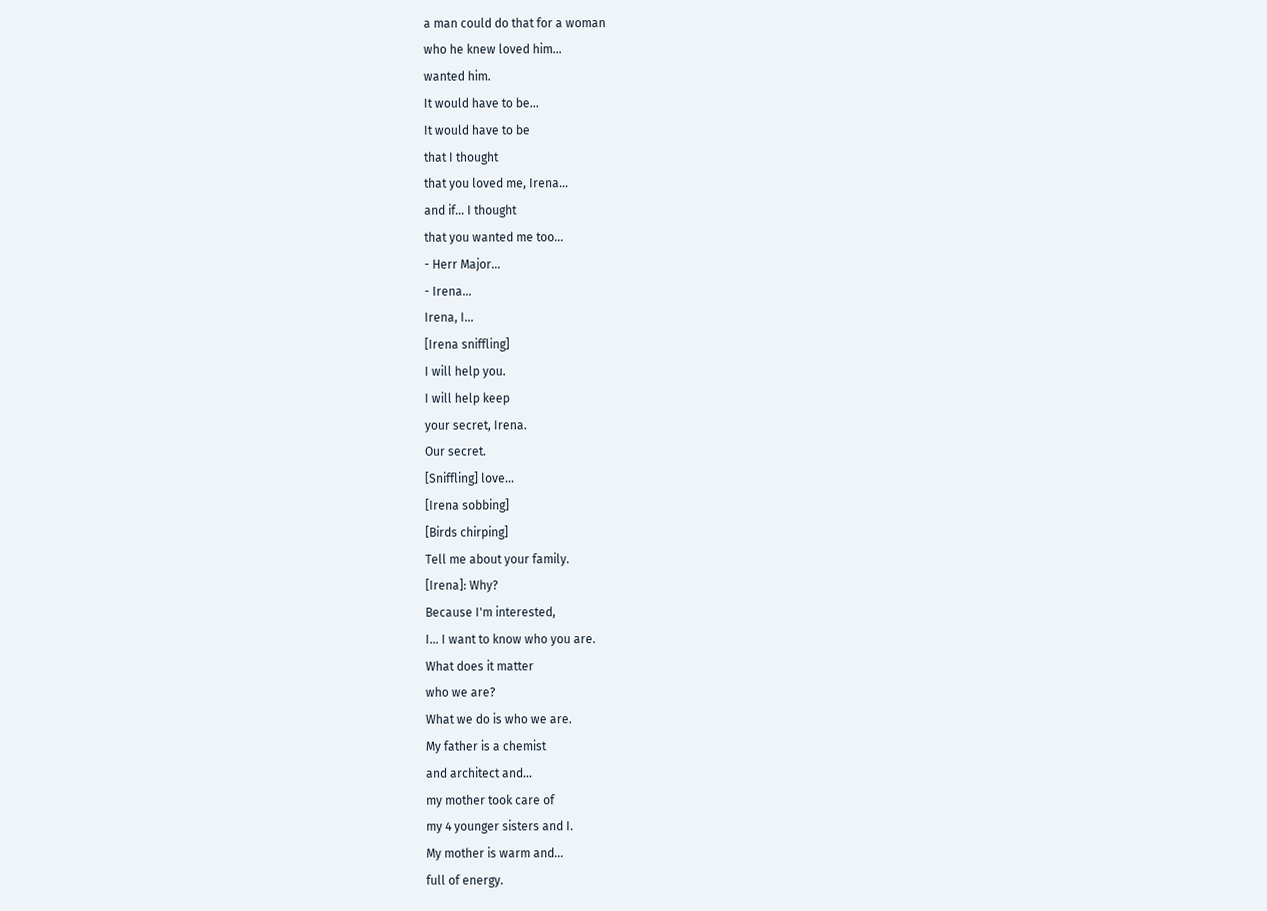a man could do that for a woman
who he knew loved him...
wanted him.
It would have to be...
It would have to be
that I thought
that you loved me, Irena...
and if... I thought
that you wanted me too...
- Herr Major...
- Irena...
Irena, I...
[Irena sniffling]
I will help you.
I will help keep
your secret, Irena.
Our secret.
[Sniffling] love...
[Irena sobbing]
[Birds chirping]
Tell me about your family.
[Irena]: Why?
Because I'm interested,
I... I want to know who you are.
What does it matter
who we are?
What we do is who we are.
My father is a chemist
and architect and...
my mother took care of
my 4 younger sisters and I.
My mother is warm and...
full of energy.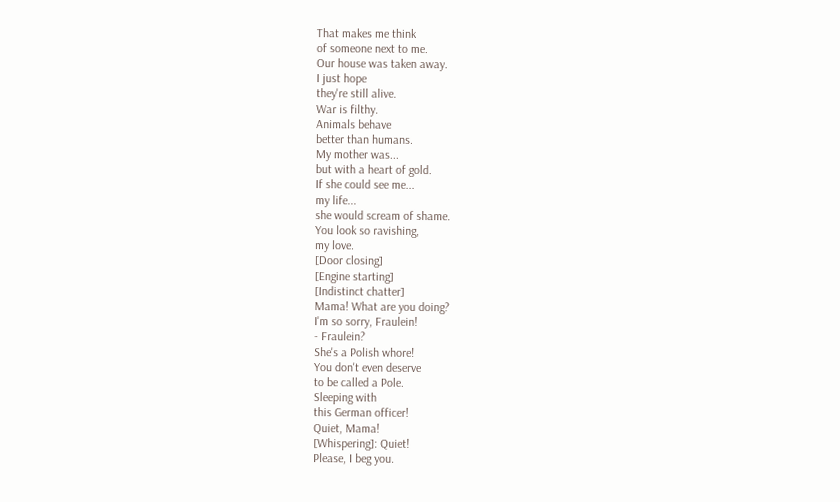That makes me think
of someone next to me.
Our house was taken away.
I just hope
they're still alive.
War is filthy.
Animals behave
better than humans.
My mother was...
but with a heart of gold.
If she could see me...
my life...
she would scream of shame.
You look so ravishing,
my love.
[Door closing]
[Engine starting]
[Indistinct chatter]
Mama! What are you doing?
I'm so sorry, Fraulein!
- Fraulein?
She's a Polish whore!
You don't even deserve
to be called a Pole.
Sleeping with
this German officer!
Quiet, Mama!
[Whispering]: Quiet!
Please, I beg you.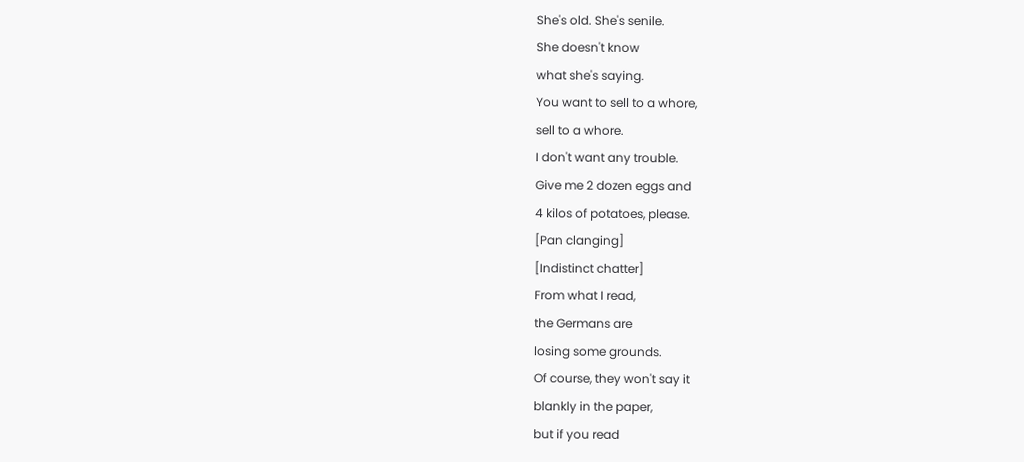She's old. She's senile.
She doesn't know
what she's saying.
You want to sell to a whore,
sell to a whore.
I don't want any trouble.
Give me 2 dozen eggs and
4 kilos of potatoes, please.
[Pan clanging]
[Indistinct chatter]
From what I read,
the Germans are
losing some grounds.
Of course, they won't say it
blankly in the paper,
but if you read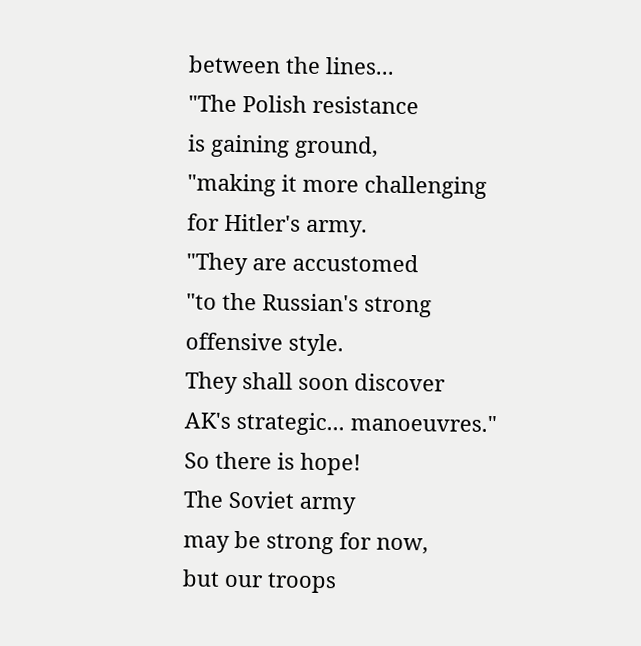between the lines...
"The Polish resistance
is gaining ground,
"making it more challenging
for Hitler's army.
"They are accustomed
"to the Russian's strong
offensive style.
They shall soon discover
AK's strategic... manoeuvres."
So there is hope!
The Soviet army
may be strong for now,
but our troops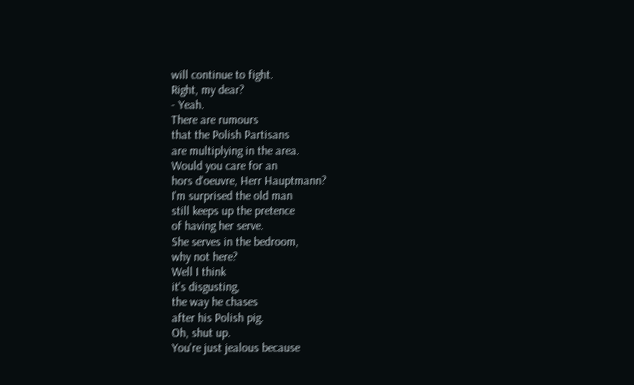will continue to fight.
Right, my dear?
- Yeah.
There are rumours
that the Polish Partisans
are multiplying in the area.
Would you care for an
hors d'oeuvre, Herr Hauptmann?
I'm surprised the old man
still keeps up the pretence
of having her serve.
She serves in the bedroom,
why not here?
Well I think
it's disgusting,
the way he chases
after his Polish pig.
Oh, shut up.
You're just jealous because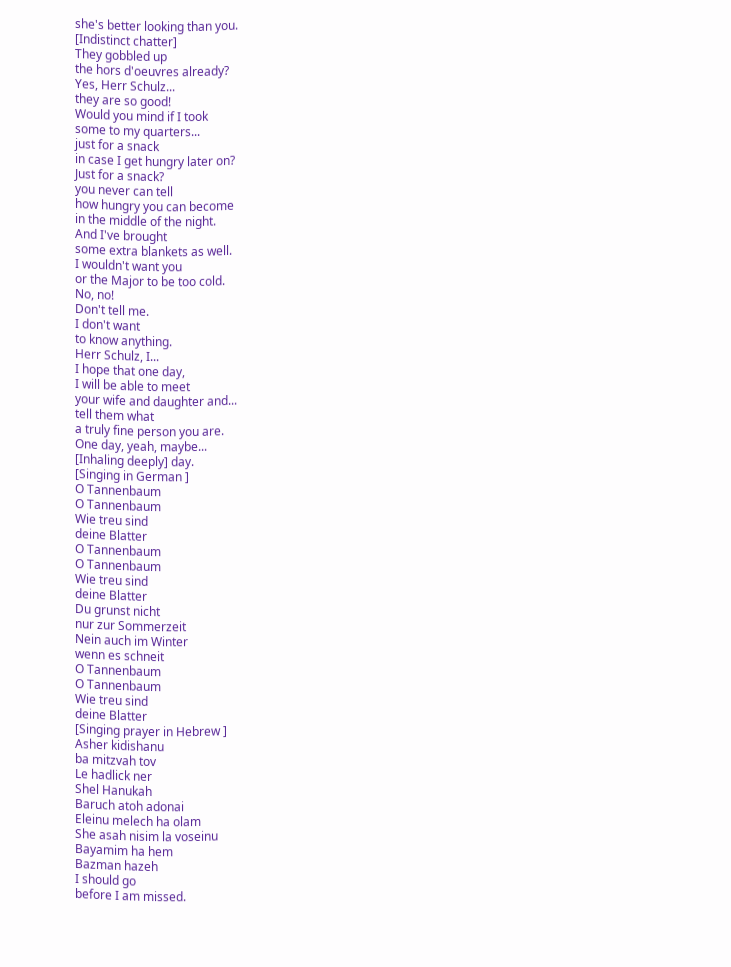she's better looking than you.
[Indistinct chatter]
They gobbled up
the hors d'oeuvres already?
Yes, Herr Schulz...
they are so good!
Would you mind if I took
some to my quarters...
just for a snack
in case I get hungry later on?
Just for a snack?
you never can tell
how hungry you can become
in the middle of the night.
And I've brought
some extra blankets as well.
I wouldn't want you
or the Major to be too cold.
No, no!
Don't tell me.
I don't want
to know anything.
Herr Schulz, I...
I hope that one day,
I will be able to meet
your wife and daughter and...
tell them what
a truly fine person you are.
One day, yeah, maybe...
[Inhaling deeply] day.
[Singing in German ]
O Tannenbaum
O Tannenbaum
Wie treu sind
deine Blatter
O Tannenbaum
O Tannenbaum
Wie treu sind
deine Blatter
Du grunst nicht
nur zur Sommerzeit
Nein auch im Winter
wenn es schneit
O Tannenbaum
O Tannenbaum
Wie treu sind
deine Blatter
[Singing prayer in Hebrew ]
Asher kidishanu
ba mitzvah tov
Le hadlick ner
Shel Hanukah
Baruch atoh adonai
Eleinu melech ha olam
She asah nisim la voseinu
Bayamim ha hem
Bazman hazeh
I should go
before I am missed.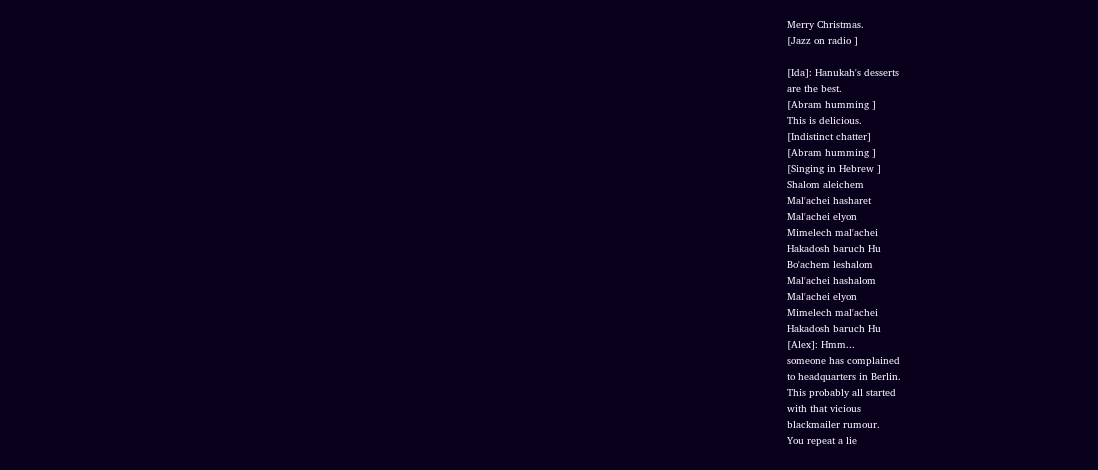Merry Christmas.
[Jazz on radio ]

[Ida]: Hanukah's desserts
are the best.
[Abram humming ]
This is delicious.
[Indistinct chatter]
[Abram humming ]
[Singing in Hebrew ]
Shalom aleichem
Mal'achei hasharet
Mal'achei elyon
Mimelech mal'achei
Hakadosh baruch Hu
Bo'achem leshalom
Mal'achei hashalom
Mal'achei elyon
Mimelech mal'achei
Hakadosh baruch Hu
[Alex]: Hmm...
someone has complained
to headquarters in Berlin.
This probably all started
with that vicious
blackmailer rumour.
You repeat a lie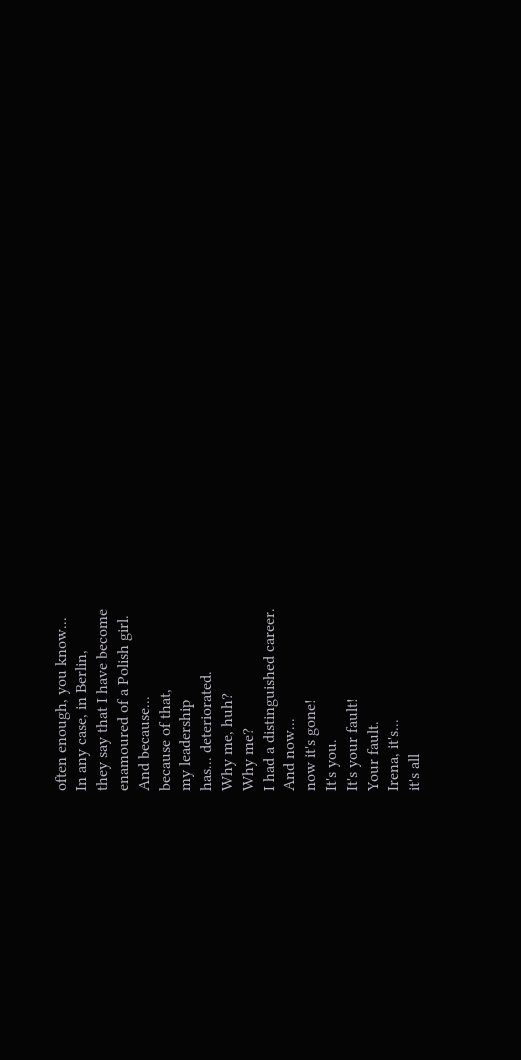often enough, you know...
In any case, in Berlin,
they say that I have become
enamoured of a Polish girl.
And because...
because of that,
my leadership
has... deteriorated.
Why me, huh?
Why me?
I had a distinguished career.
And now...
now it's gone!
It's you.
It's your fault!
Your fault.
Irena, it's...
it's all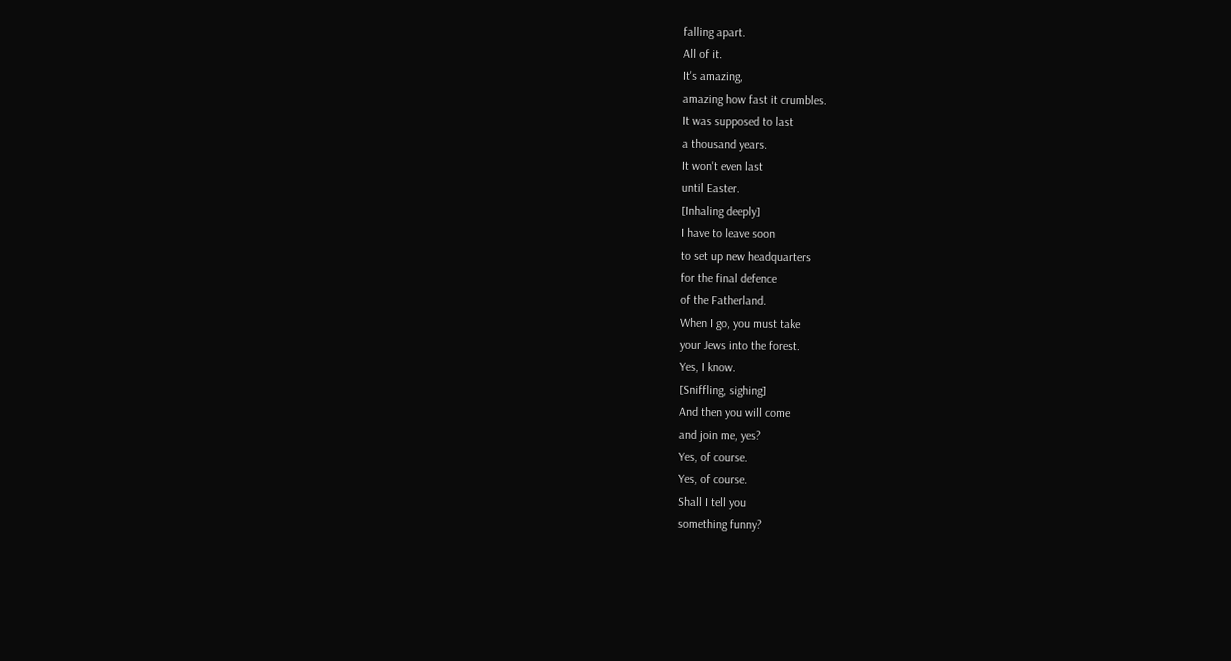falling apart.
All of it.
It's amazing,
amazing how fast it crumbles.
It was supposed to last
a thousand years.
It won't even last
until Easter.
[Inhaling deeply]
I have to leave soon
to set up new headquarters
for the final defence
of the Fatherland.
When I go, you must take
your Jews into the forest.
Yes, I know.
[Sniffling, sighing]
And then you will come
and join me, yes?
Yes, of course.
Yes, of course.
Shall I tell you
something funny?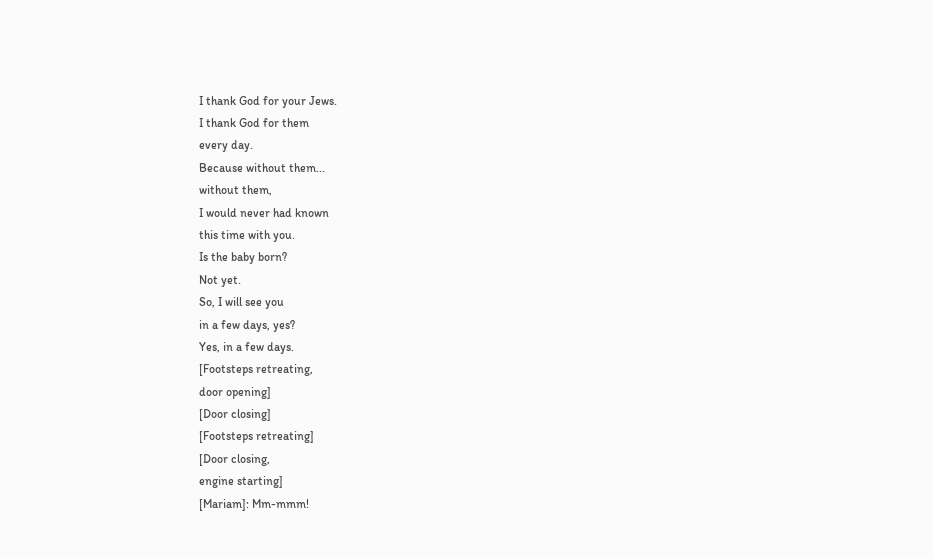I thank God for your Jews.
I thank God for them
every day.
Because without them...
without them,
I would never had known
this time with you.
Is the baby born?
Not yet.
So, I will see you
in a few days, yes?
Yes, in a few days.
[Footsteps retreating,
door opening]
[Door closing]
[Footsteps retreating]
[Door closing,
engine starting]
[Mariam]: Mm-mmm!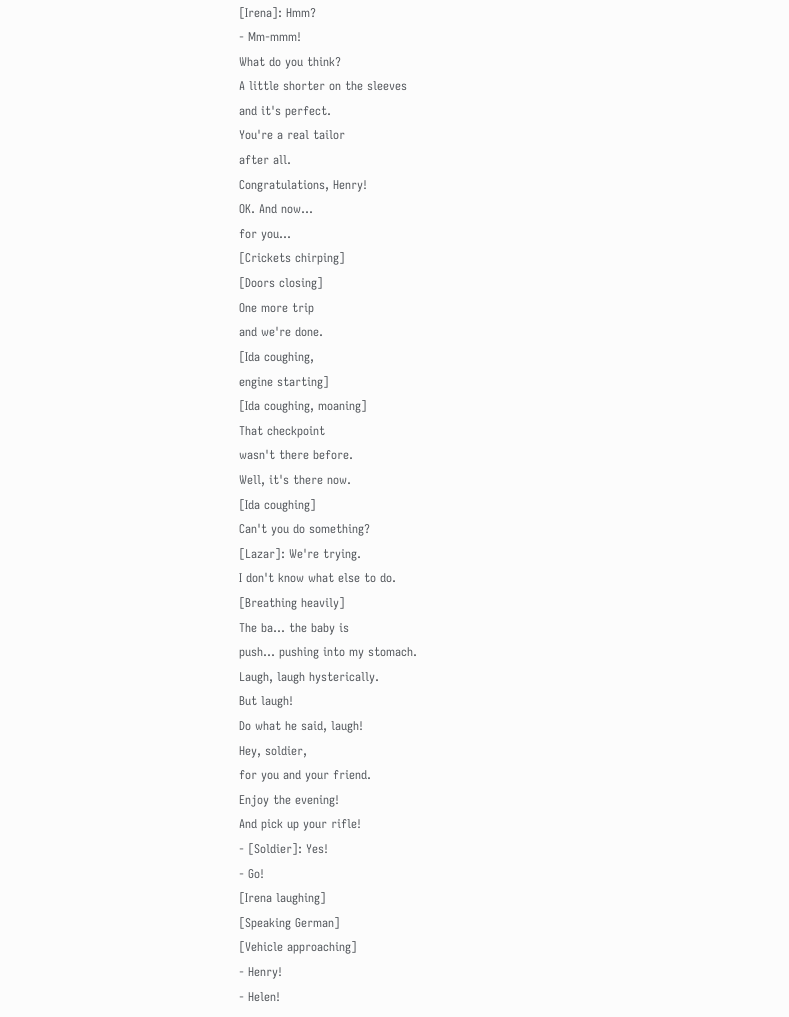[Irena]: Hmm?
- Mm-mmm!
What do you think?
A little shorter on the sleeves
and it's perfect.
You're a real tailor
after all.
Congratulations, Henry!
OK. And now...
for you...
[Crickets chirping]
[Doors closing]
One more trip
and we're done.
[Ida coughing,
engine starting]
[Ida coughing, moaning]
That checkpoint
wasn't there before.
Well, it's there now.
[Ida coughing]
Can't you do something?
[Lazar]: We're trying.
I don't know what else to do.
[Breathing heavily]
The ba... the baby is
push... pushing into my stomach.
Laugh, laugh hysterically.
But laugh!
Do what he said, laugh!
Hey, soldier,
for you and your friend.
Enjoy the evening!
And pick up your rifle!
- [Soldier]: Yes!
- Go!
[Irena laughing]
[Speaking German]
[Vehicle approaching]
- Henry!
- Helen!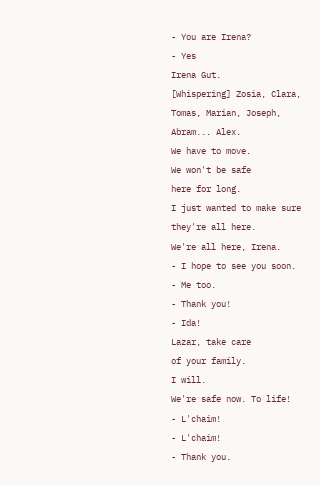- You are Irena?
- Yes
Irena Gut.
[Whispering] Zosia, Clara,
Tomas, Marian, Joseph,
Abram... Alex.
We have to move.
We won't be safe
here for long.
I just wanted to make sure
they're all here.
We're all here, Irena.
- I hope to see you soon.
- Me too.
- Thank you!
- Ida!
Lazar, take care
of your family.
I will.
We're safe now. To life!
- L'chaim!
- L'chaim!
- Thank you.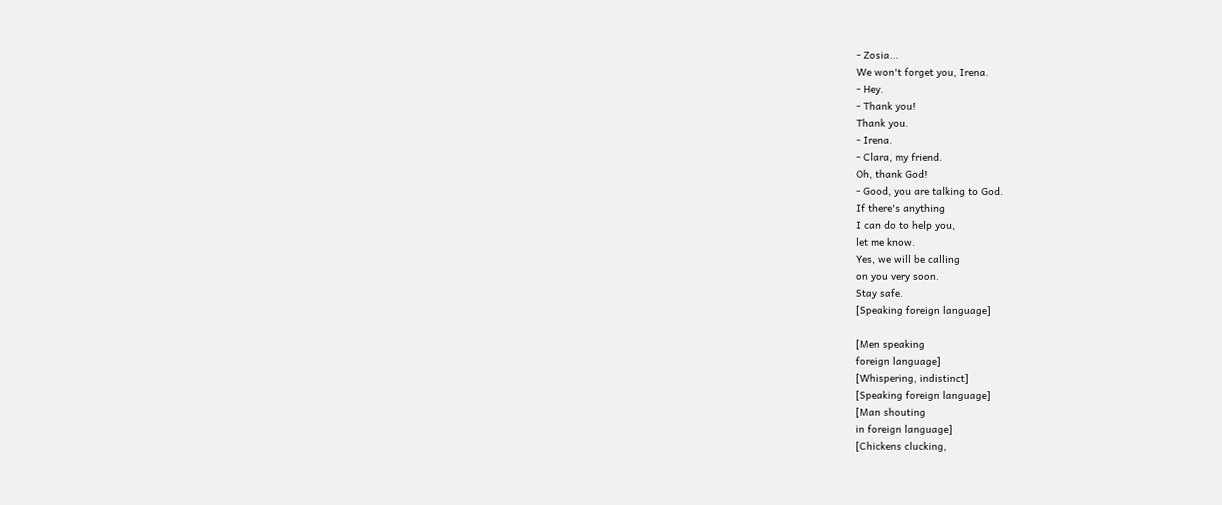- Zosia...
We won't forget you, Irena.
- Hey.
- Thank you!
Thank you.
- Irena.
- Clara, my friend.
Oh, thank God!
- Good, you are talking to God.
If there's anything
I can do to help you,
let me know.
Yes, we will be calling
on you very soon.
Stay safe.
[Speaking foreign language]

[Men speaking
foreign language]
[Whispering, indistinct]
[Speaking foreign language]
[Man shouting
in foreign language]
[Chickens clucking,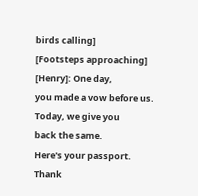birds calling]
[Footsteps approaching]
[Henry]: One day,
you made a vow before us.
Today, we give you
back the same.
Here's your passport.
Thank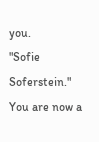you.
"Sofie Soferstein."
You are now a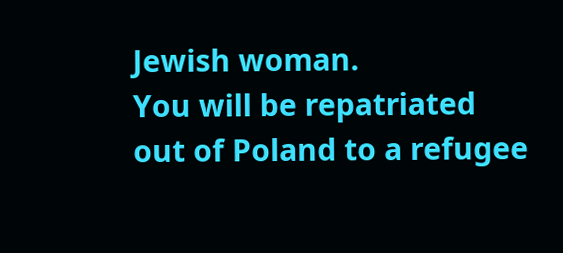Jewish woman.
You will be repatriated
out of Poland to a refugee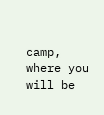camp,
where you will be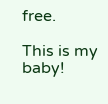free.

This is my baby!